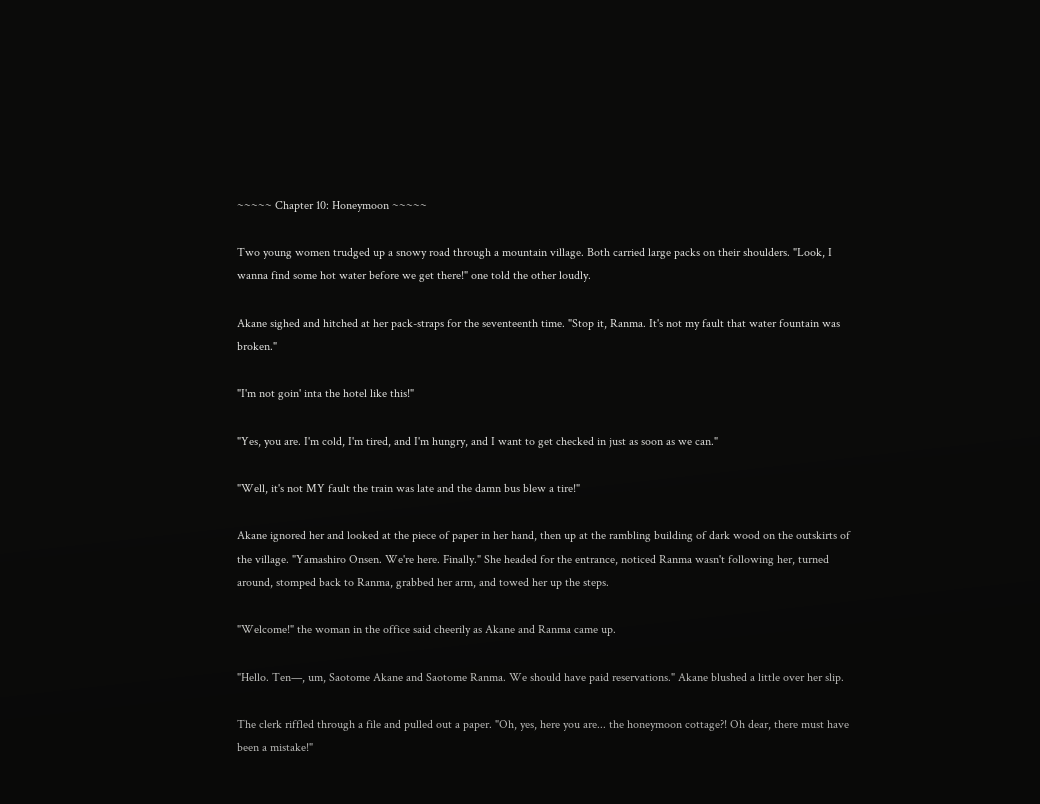~~~~~ Chapter 10: Honeymoon ~~~~~

Two young women trudged up a snowy road through a mountain village. Both carried large packs on their shoulders. "Look, I wanna find some hot water before we get there!" one told the other loudly.

Akane sighed and hitched at her pack-straps for the seventeenth time. "Stop it, Ranma. It's not my fault that water fountain was broken."

"I'm not goin' inta the hotel like this!"

"Yes, you are. I'm cold, I'm tired, and I'm hungry, and I want to get checked in just as soon as we can."

"Well, it's not MY fault the train was late and the damn bus blew a tire!"

Akane ignored her and looked at the piece of paper in her hand, then up at the rambling building of dark wood on the outskirts of the village. "Yamashiro Onsen. We're here. Finally." She headed for the entrance, noticed Ranma wasn't following her, turned around, stomped back to Ranma, grabbed her arm, and towed her up the steps.

"Welcome!" the woman in the office said cheerily as Akane and Ranma came up.

"Hello. Ten—, um, Saotome Akane and Saotome Ranma. We should have paid reservations." Akane blushed a little over her slip.

The clerk riffled through a file and pulled out a paper. "Oh, yes, here you are... the honeymoon cottage?! Oh dear, there must have been a mistake!"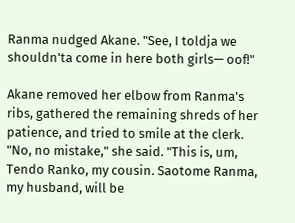Ranma nudged Akane. "See, I toldja we shouldn'ta come in here both girls— oof!"

Akane removed her elbow from Ranma's ribs, gathered the remaining shreds of her patience, and tried to smile at the clerk. "No, no mistake," she said. "This is, um, Tendo Ranko, my cousin. Saotome Ranma, my husband, will be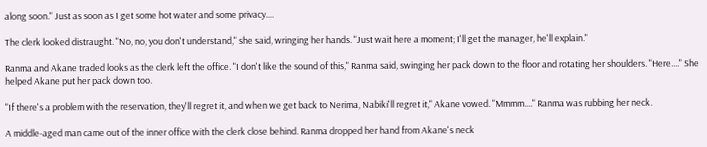along soon." Just as soon as I get some hot water and some privacy....

The clerk looked distraught. "No, no, you don't understand," she said, wringing her hands. "Just wait here a moment; I'll get the manager, he'll explain."

Ranma and Akane traded looks as the clerk left the office. "I don't like the sound of this," Ranma said, swinging her pack down to the floor and rotating her shoulders. "Here...." She helped Akane put her pack down too.

"If there's a problem with the reservation, they'll regret it, and when we get back to Nerima, Nabiki'll regret it," Akane vowed. "Mmmm...." Ranma was rubbing her neck.

A middle-aged man came out of the inner office with the clerk close behind. Ranma dropped her hand from Akane's neck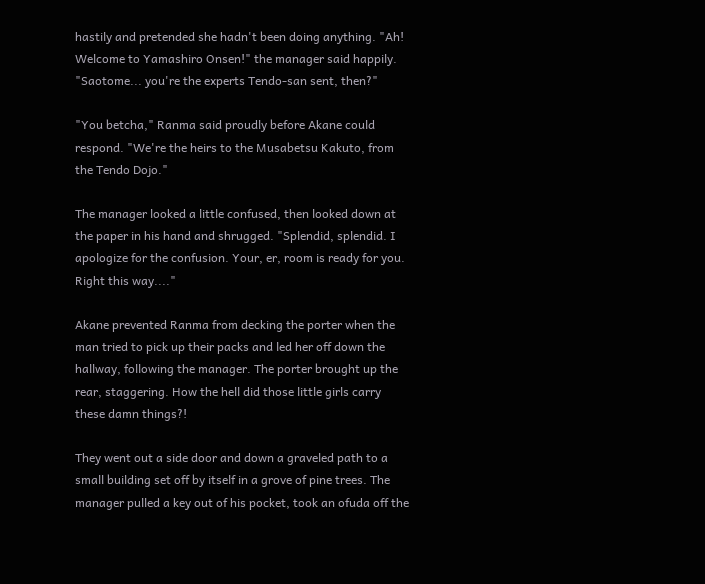hastily and pretended she hadn't been doing anything. "Ah! Welcome to Yamashiro Onsen!" the manager said happily. "Saotome... you're the experts Tendo-san sent, then?"

"You betcha," Ranma said proudly before Akane could respond. "We're the heirs to the Musabetsu Kakuto, from the Tendo Dojo."

The manager looked a little confused, then looked down at the paper in his hand and shrugged. "Splendid, splendid. I apologize for the confusion. Your, er, room is ready for you. Right this way...."

Akane prevented Ranma from decking the porter when the man tried to pick up their packs and led her off down the hallway, following the manager. The porter brought up the rear, staggering. How the hell did those little girls carry these damn things?!

They went out a side door and down a graveled path to a small building set off by itself in a grove of pine trees. The manager pulled a key out of his pocket, took an ofuda off the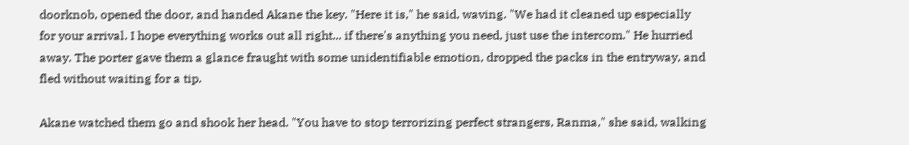doorknob, opened the door, and handed Akane the key. "Here it is," he said, waving. "We had it cleaned up especially for your arrival. I hope everything works out all right... if there's anything you need, just use the intercom." He hurried away. The porter gave them a glance fraught with some unidentifiable emotion, dropped the packs in the entryway, and fled without waiting for a tip.

Akane watched them go and shook her head. "You have to stop terrorizing perfect strangers, Ranma," she said, walking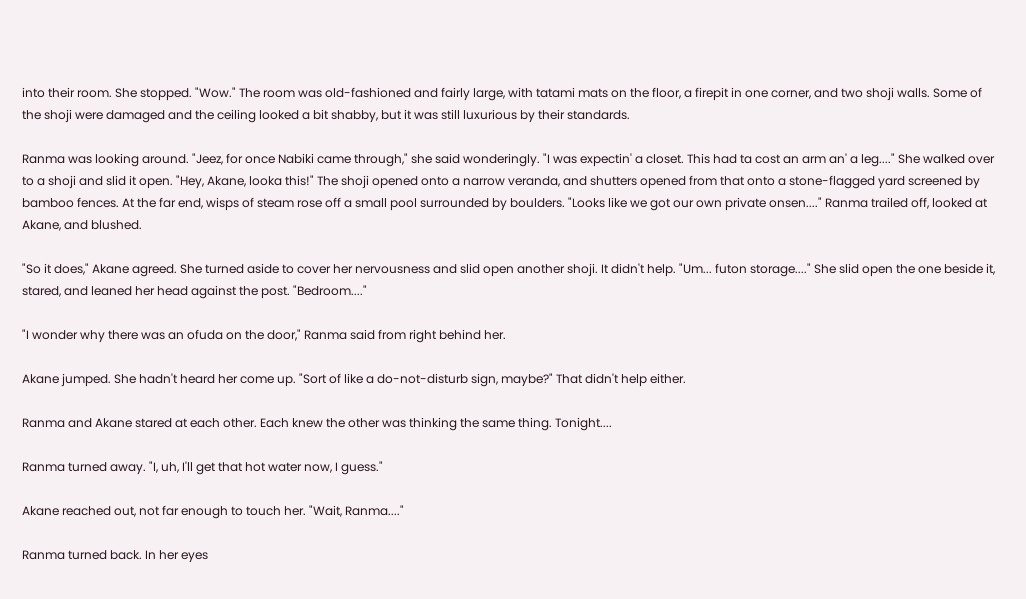into their room. She stopped. "Wow." The room was old-fashioned and fairly large, with tatami mats on the floor, a firepit in one corner, and two shoji walls. Some of the shoji were damaged and the ceiling looked a bit shabby, but it was still luxurious by their standards.

Ranma was looking around. "Jeez, for once Nabiki came through," she said wonderingly. "I was expectin' a closet. This had ta cost an arm an' a leg...." She walked over to a shoji and slid it open. "Hey, Akane, looka this!" The shoji opened onto a narrow veranda, and shutters opened from that onto a stone-flagged yard screened by bamboo fences. At the far end, wisps of steam rose off a small pool surrounded by boulders. "Looks like we got our own private onsen...." Ranma trailed off, looked at Akane, and blushed.

"So it does," Akane agreed. She turned aside to cover her nervousness and slid open another shoji. It didn't help. "Um... futon storage...." She slid open the one beside it, stared, and leaned her head against the post. "Bedroom...."

"I wonder why there was an ofuda on the door," Ranma said from right behind her.

Akane jumped. She hadn't heard her come up. "Sort of like a do-not-disturb sign, maybe?" That didn't help either.

Ranma and Akane stared at each other. Each knew the other was thinking the same thing. Tonight....

Ranma turned away. "I, uh, I'll get that hot water now, I guess."

Akane reached out, not far enough to touch her. "Wait, Ranma...."

Ranma turned back. In her eyes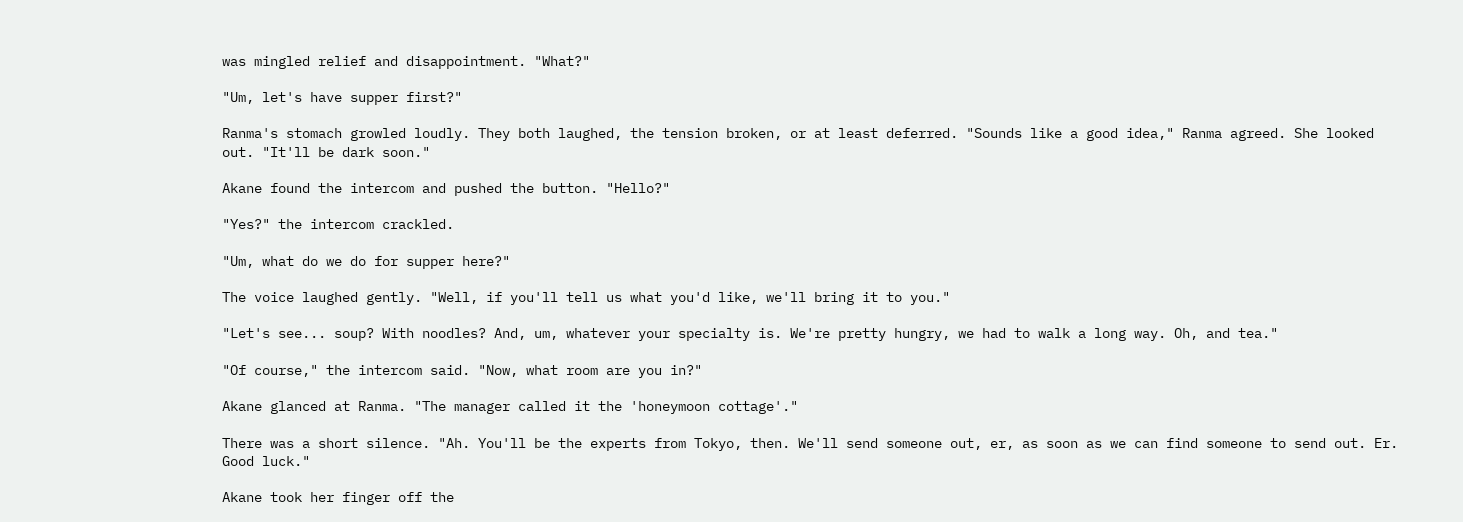was mingled relief and disappointment. "What?"

"Um, let's have supper first?"

Ranma's stomach growled loudly. They both laughed, the tension broken, or at least deferred. "Sounds like a good idea," Ranma agreed. She looked out. "It'll be dark soon."

Akane found the intercom and pushed the button. "Hello?"

"Yes?" the intercom crackled.

"Um, what do we do for supper here?"

The voice laughed gently. "Well, if you'll tell us what you'd like, we'll bring it to you."

"Let's see... soup? With noodles? And, um, whatever your specialty is. We're pretty hungry, we had to walk a long way. Oh, and tea."

"Of course," the intercom said. "Now, what room are you in?"

Akane glanced at Ranma. "The manager called it the 'honeymoon cottage'."

There was a short silence. "Ah. You'll be the experts from Tokyo, then. We'll send someone out, er, as soon as we can find someone to send out. Er. Good luck."

Akane took her finger off the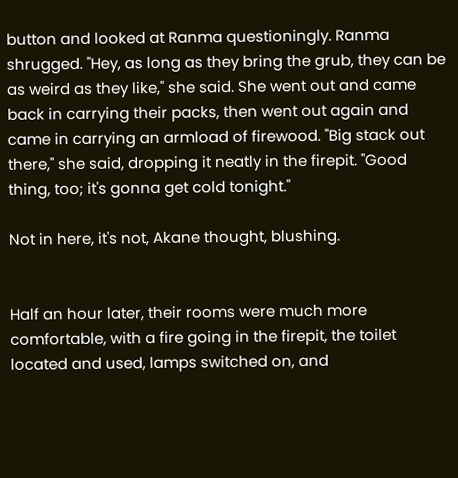button and looked at Ranma questioningly. Ranma shrugged. "Hey, as long as they bring the grub, they can be as weird as they like," she said. She went out and came back in carrying their packs, then went out again and came in carrying an armload of firewood. "Big stack out there," she said, dropping it neatly in the firepit. "Good thing, too; it's gonna get cold tonight."

Not in here, it's not, Akane thought, blushing.


Half an hour later, their rooms were much more comfortable, with a fire going in the firepit, the toilet located and used, lamps switched on, and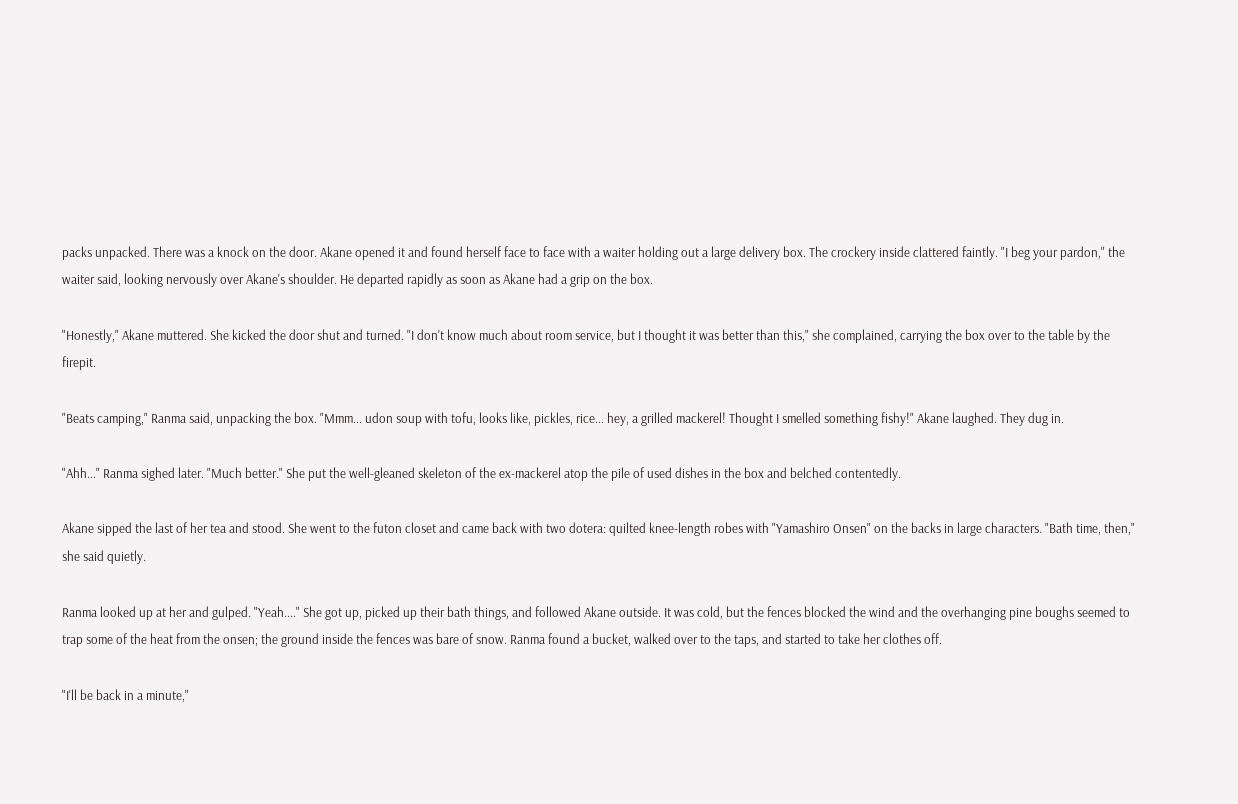packs unpacked. There was a knock on the door. Akane opened it and found herself face to face with a waiter holding out a large delivery box. The crockery inside clattered faintly. "I beg your pardon," the waiter said, looking nervously over Akane's shoulder. He departed rapidly as soon as Akane had a grip on the box.

"Honestly," Akane muttered. She kicked the door shut and turned. "I don't know much about room service, but I thought it was better than this," she complained, carrying the box over to the table by the firepit.

"Beats camping," Ranma said, unpacking the box. "Mmm... udon soup with tofu, looks like, pickles, rice... hey, a grilled mackerel! Thought I smelled something fishy!" Akane laughed. They dug in.

"Ahh..." Ranma sighed later. "Much better." She put the well-gleaned skeleton of the ex-mackerel atop the pile of used dishes in the box and belched contentedly.

Akane sipped the last of her tea and stood. She went to the futon closet and came back with two dotera: quilted knee-length robes with "Yamashiro Onsen" on the backs in large characters. "Bath time, then," she said quietly.

Ranma looked up at her and gulped. "Yeah...." She got up, picked up their bath things, and followed Akane outside. It was cold, but the fences blocked the wind and the overhanging pine boughs seemed to trap some of the heat from the onsen; the ground inside the fences was bare of snow. Ranma found a bucket, walked over to the taps, and started to take her clothes off.

"I'll be back in a minute,"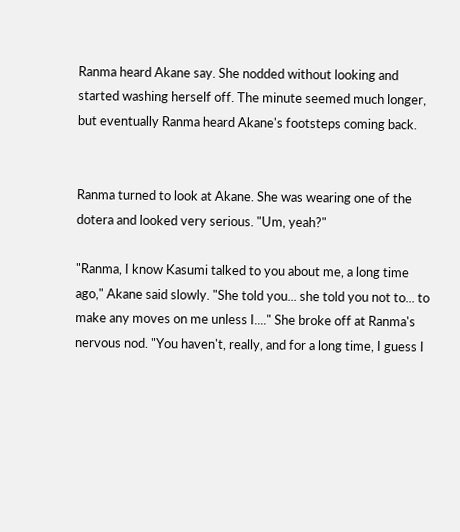Ranma heard Akane say. She nodded without looking and started washing herself off. The minute seemed much longer, but eventually Ranma heard Akane's footsteps coming back.


Ranma turned to look at Akane. She was wearing one of the dotera and looked very serious. "Um, yeah?"

"Ranma, I know Kasumi talked to you about me, a long time ago," Akane said slowly. "She told you... she told you not to... to make any moves on me unless I...." She broke off at Ranma's nervous nod. "You haven't, really, and for a long time, I guess I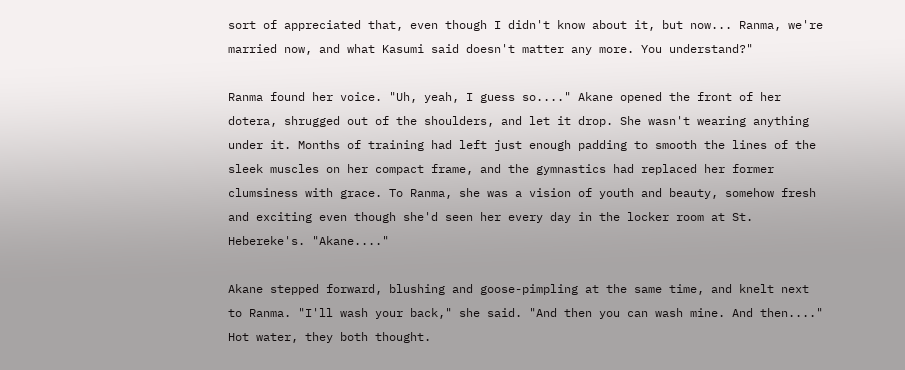sort of appreciated that, even though I didn't know about it, but now... Ranma, we're married now, and what Kasumi said doesn't matter any more. You understand?"

Ranma found her voice. "Uh, yeah, I guess so...." Akane opened the front of her dotera, shrugged out of the shoulders, and let it drop. She wasn't wearing anything under it. Months of training had left just enough padding to smooth the lines of the sleek muscles on her compact frame, and the gymnastics had replaced her former clumsiness with grace. To Ranma, she was a vision of youth and beauty, somehow fresh and exciting even though she'd seen her every day in the locker room at St. Hebereke's. "Akane...."

Akane stepped forward, blushing and goose-pimpling at the same time, and knelt next to Ranma. "I'll wash your back," she said. "And then you can wash mine. And then...." Hot water, they both thought.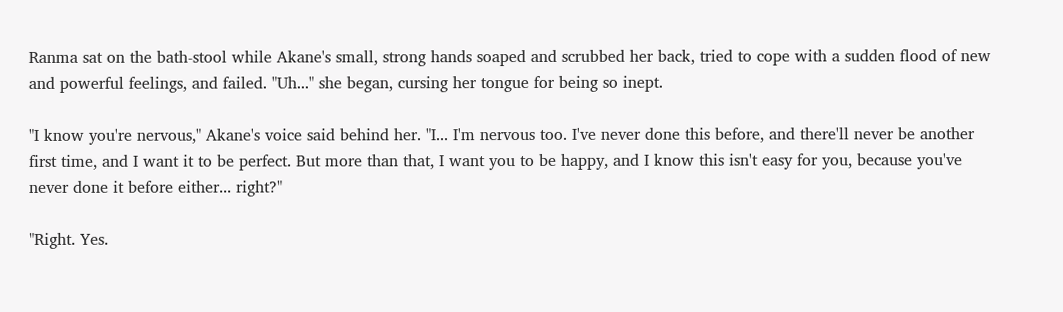Ranma sat on the bath-stool while Akane's small, strong hands soaped and scrubbed her back, tried to cope with a sudden flood of new and powerful feelings, and failed. "Uh..." she began, cursing her tongue for being so inept.

"I know you're nervous," Akane's voice said behind her. "I... I'm nervous too. I've never done this before, and there'll never be another first time, and I want it to be perfect. But more than that, I want you to be happy, and I know this isn't easy for you, because you've never done it before either... right?"

"Right. Yes.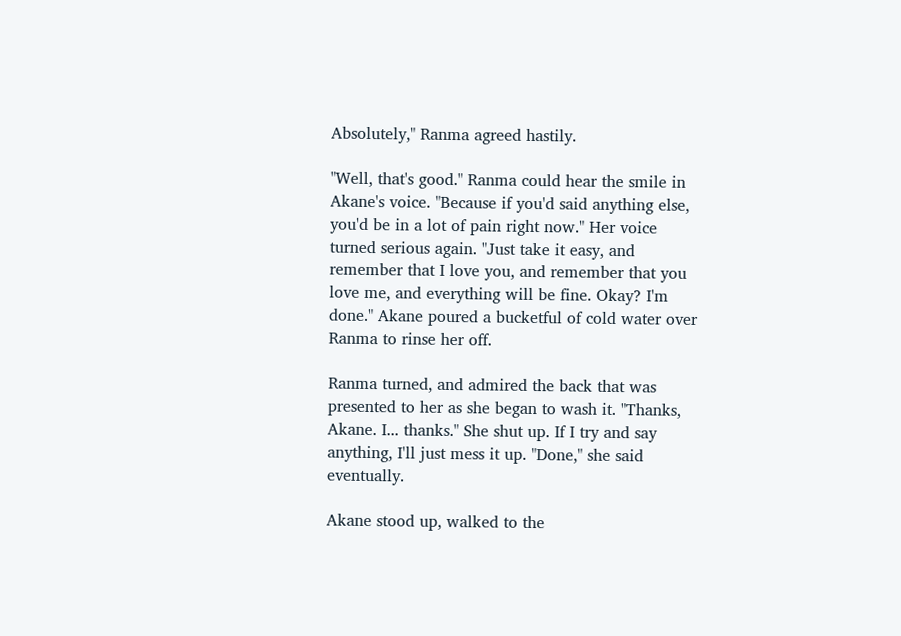Absolutely," Ranma agreed hastily.

"Well, that's good." Ranma could hear the smile in Akane's voice. "Because if you'd said anything else, you'd be in a lot of pain right now." Her voice turned serious again. "Just take it easy, and remember that I love you, and remember that you love me, and everything will be fine. Okay? I'm done." Akane poured a bucketful of cold water over Ranma to rinse her off.

Ranma turned, and admired the back that was presented to her as she began to wash it. "Thanks, Akane. I... thanks." She shut up. If I try and say anything, I'll just mess it up. "Done," she said eventually.

Akane stood up, walked to the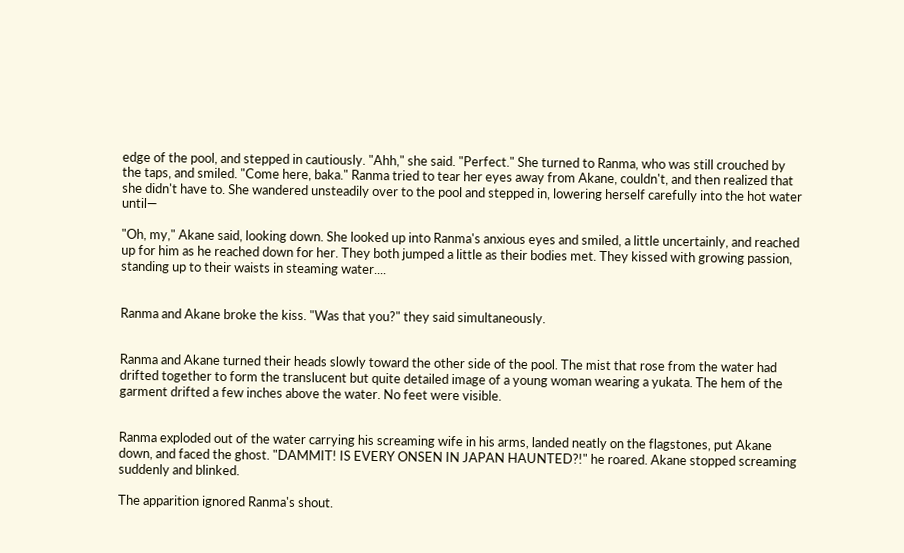edge of the pool, and stepped in cautiously. "Ahh," she said. "Perfect." She turned to Ranma, who was still crouched by the taps, and smiled. "Come here, baka." Ranma tried to tear her eyes away from Akane, couldn't, and then realized that she didn't have to. She wandered unsteadily over to the pool and stepped in, lowering herself carefully into the hot water until—

"Oh, my," Akane said, looking down. She looked up into Ranma's anxious eyes and smiled, a little uncertainly, and reached up for him as he reached down for her. They both jumped a little as their bodies met. They kissed with growing passion, standing up to their waists in steaming water....


Ranma and Akane broke the kiss. "Was that you?" they said simultaneously.


Ranma and Akane turned their heads slowly toward the other side of the pool. The mist that rose from the water had drifted together to form the translucent but quite detailed image of a young woman wearing a yukata. The hem of the garment drifted a few inches above the water. No feet were visible.


Ranma exploded out of the water carrying his screaming wife in his arms, landed neatly on the flagstones, put Akane down, and faced the ghost. "DAMMIT! IS EVERY ONSEN IN JAPAN HAUNTED?!" he roared. Akane stopped screaming suddenly and blinked.

The apparition ignored Ranma's shout.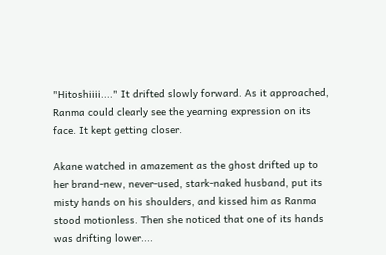"Hitoshiiii...." It drifted slowly forward. As it approached, Ranma could clearly see the yearning expression on its face. It kept getting closer.

Akane watched in amazement as the ghost drifted up to her brand-new, never-used, stark-naked husband, put its misty hands on his shoulders, and kissed him as Ranma stood motionless. Then she noticed that one of its hands was drifting lower....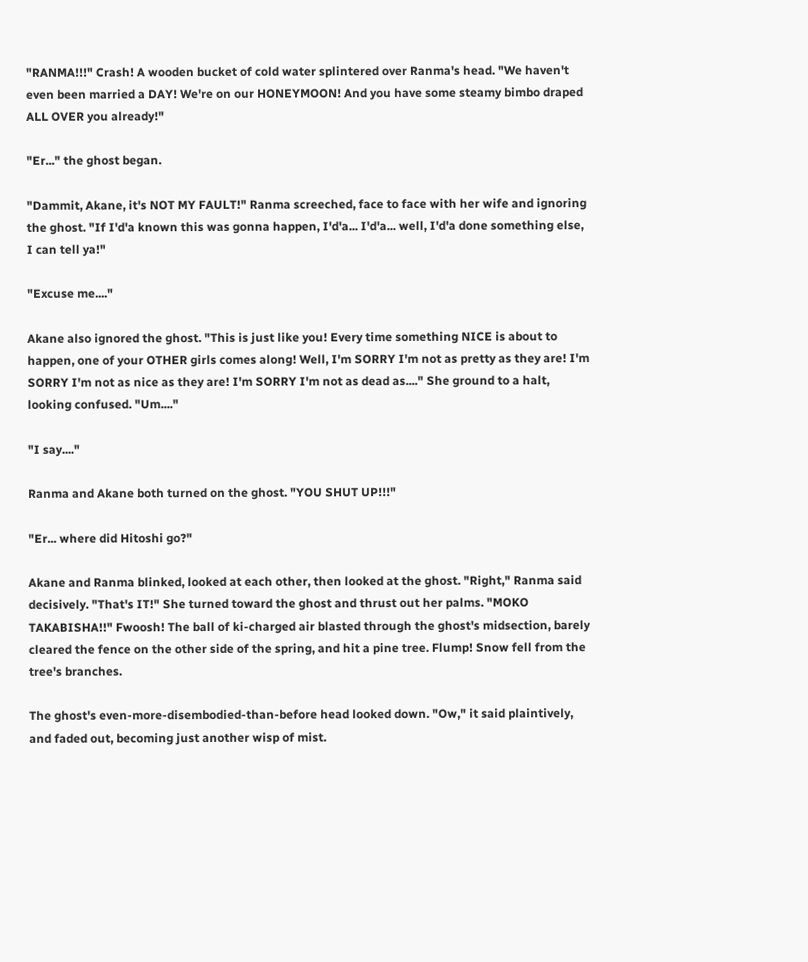"RANMA!!!" Crash! A wooden bucket of cold water splintered over Ranma's head. "We haven't even been married a DAY! We're on our HONEYMOON! And you have some steamy bimbo draped ALL OVER you already!"

"Er..." the ghost began.

"Dammit, Akane, it's NOT MY FAULT!" Ranma screeched, face to face with her wife and ignoring the ghost. "If I'd'a known this was gonna happen, I'd'a... I'd'a... well, I'd'a done something else, I can tell ya!"

"Excuse me...."

Akane also ignored the ghost. "This is just like you! Every time something NICE is about to happen, one of your OTHER girls comes along! Well, I'm SORRY I'm not as pretty as they are! I'm SORRY I'm not as nice as they are! I'm SORRY I'm not as dead as...." She ground to a halt, looking confused. "Um...."

"I say...."

Ranma and Akane both turned on the ghost. "YOU SHUT UP!!!"

"Er... where did Hitoshi go?"

Akane and Ranma blinked, looked at each other, then looked at the ghost. "Right," Ranma said decisively. "That's IT!" She turned toward the ghost and thrust out her palms. "MOKO TAKABISHA!!" Fwoosh! The ball of ki-charged air blasted through the ghost's midsection, barely cleared the fence on the other side of the spring, and hit a pine tree. Flump! Snow fell from the tree's branches.

The ghost's even-more-disembodied-than-before head looked down. "Ow," it said plaintively, and faded out, becoming just another wisp of mist.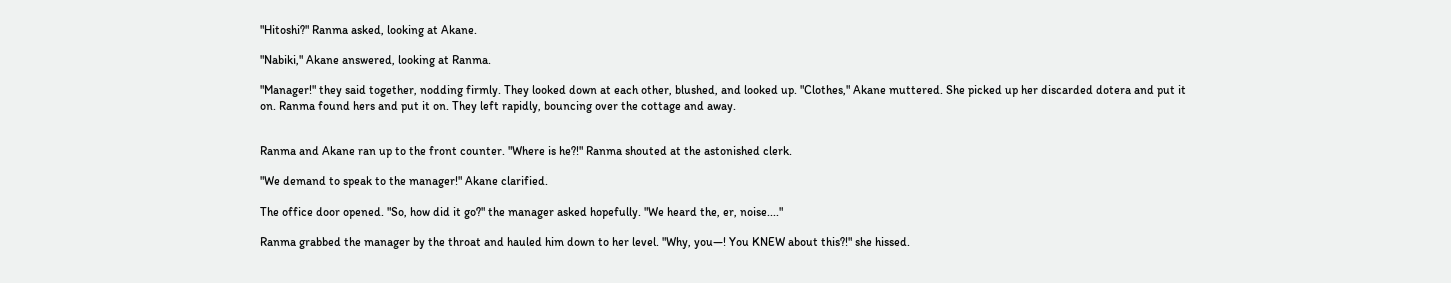"Hitoshi?" Ranma asked, looking at Akane.

"Nabiki," Akane answered, looking at Ranma.

"Manager!" they said together, nodding firmly. They looked down at each other, blushed, and looked up. "Clothes," Akane muttered. She picked up her discarded dotera and put it on. Ranma found hers and put it on. They left rapidly, bouncing over the cottage and away.


Ranma and Akane ran up to the front counter. "Where is he?!" Ranma shouted at the astonished clerk.

"We demand to speak to the manager!" Akane clarified.

The office door opened. "So, how did it go?" the manager asked hopefully. "We heard the, er, noise...."

Ranma grabbed the manager by the throat and hauled him down to her level. "Why, you—! You KNEW about this?!" she hissed.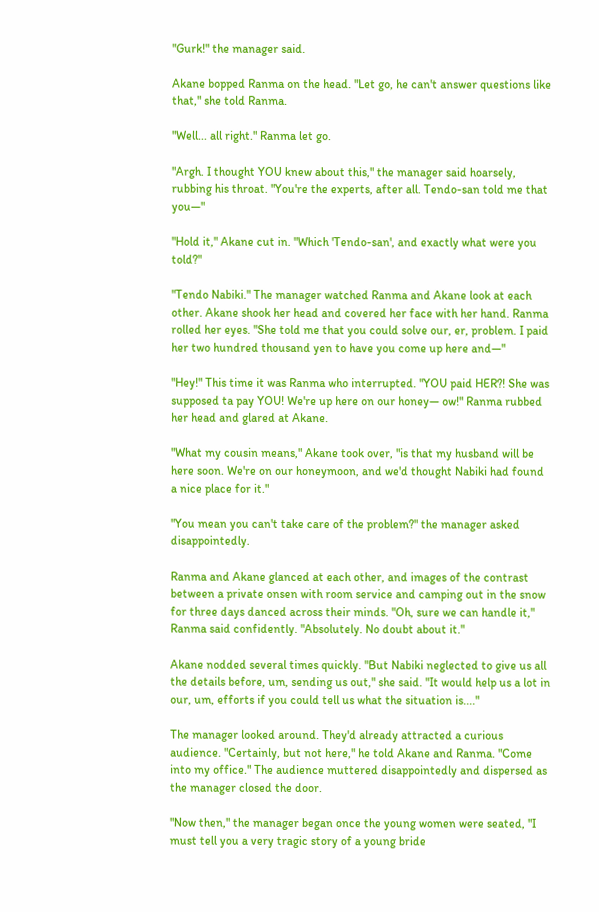"Gurk!" the manager said.

Akane bopped Ranma on the head. "Let go, he can't answer questions like that," she told Ranma.

"Well... all right." Ranma let go.

"Argh. I thought YOU knew about this," the manager said hoarsely, rubbing his throat. "You're the experts, after all. Tendo-san told me that you—"

"Hold it," Akane cut in. "Which 'Tendo-san', and exactly what were you told?"

"Tendo Nabiki." The manager watched Ranma and Akane look at each other. Akane shook her head and covered her face with her hand. Ranma rolled her eyes. "She told me that you could solve our, er, problem. I paid her two hundred thousand yen to have you come up here and—"

"Hey!" This time it was Ranma who interrupted. "YOU paid HER?! She was supposed ta pay YOU! We're up here on our honey— ow!" Ranma rubbed her head and glared at Akane.

"What my cousin means," Akane took over, "is that my husband will be here soon. We're on our honeymoon, and we'd thought Nabiki had found a nice place for it."

"You mean you can't take care of the problem?" the manager asked disappointedly.

Ranma and Akane glanced at each other, and images of the contrast between a private onsen with room service and camping out in the snow for three days danced across their minds. "Oh, sure we can handle it," Ranma said confidently. "Absolutely. No doubt about it."

Akane nodded several times quickly. "But Nabiki neglected to give us all the details before, um, sending us out," she said. "It would help us a lot in our, um, efforts if you could tell us what the situation is...."

The manager looked around. They'd already attracted a curious audience. "Certainly, but not here," he told Akane and Ranma. "Come into my office." The audience muttered disappointedly and dispersed as the manager closed the door.

"Now then," the manager began once the young women were seated, "I must tell you a very tragic story of a young bride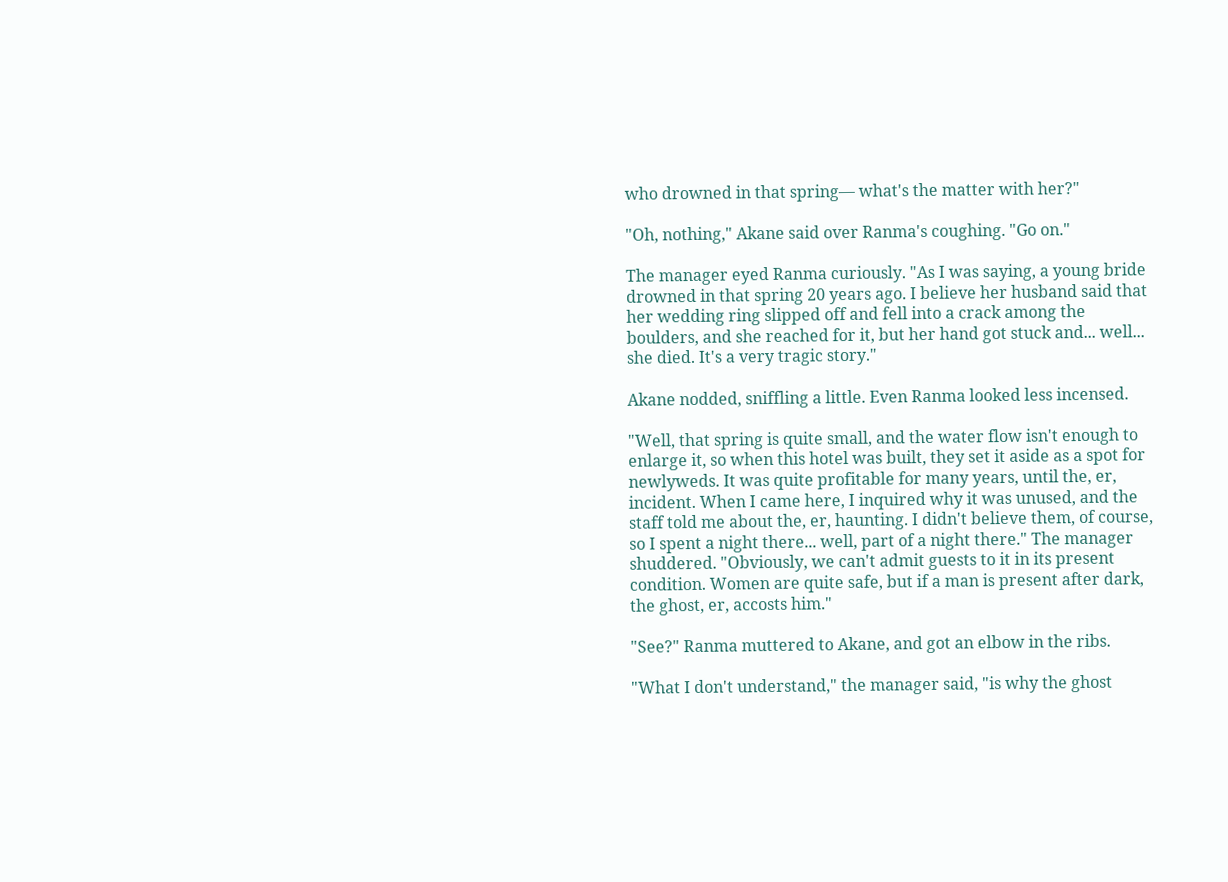who drowned in that spring— what's the matter with her?"

"Oh, nothing," Akane said over Ranma's coughing. "Go on."

The manager eyed Ranma curiously. "As I was saying, a young bride drowned in that spring 20 years ago. I believe her husband said that her wedding ring slipped off and fell into a crack among the boulders, and she reached for it, but her hand got stuck and... well... she died. It's a very tragic story."

Akane nodded, sniffling a little. Even Ranma looked less incensed.

"Well, that spring is quite small, and the water flow isn't enough to enlarge it, so when this hotel was built, they set it aside as a spot for newlyweds. It was quite profitable for many years, until the, er, incident. When I came here, I inquired why it was unused, and the staff told me about the, er, haunting. I didn't believe them, of course, so I spent a night there... well, part of a night there." The manager shuddered. "Obviously, we can't admit guests to it in its present condition. Women are quite safe, but if a man is present after dark, the ghost, er, accosts him."

"See?" Ranma muttered to Akane, and got an elbow in the ribs.

"What I don't understand," the manager said, "is why the ghost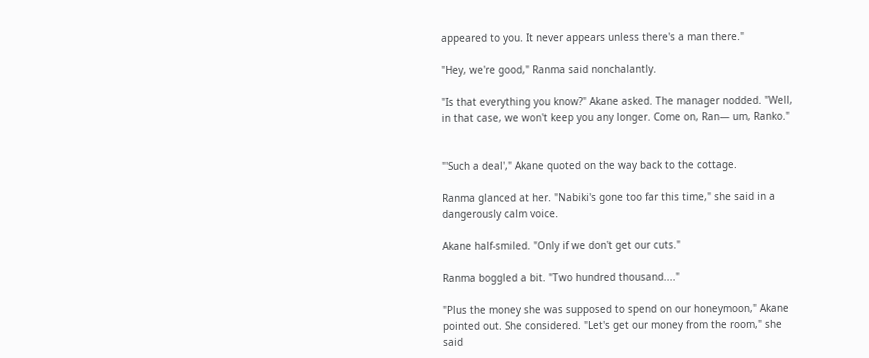appeared to you. It never appears unless there's a man there."

"Hey, we're good," Ranma said nonchalantly.

"Is that everything you know?" Akane asked. The manager nodded. "Well, in that case, we won't keep you any longer. Come on, Ran— um, Ranko."


"'Such a deal'," Akane quoted on the way back to the cottage.

Ranma glanced at her. "Nabiki's gone too far this time," she said in a dangerously calm voice.

Akane half-smiled. "Only if we don't get our cuts."

Ranma boggled a bit. "Two hundred thousand...."

"Plus the money she was supposed to spend on our honeymoon," Akane pointed out. She considered. "Let's get our money from the room," she said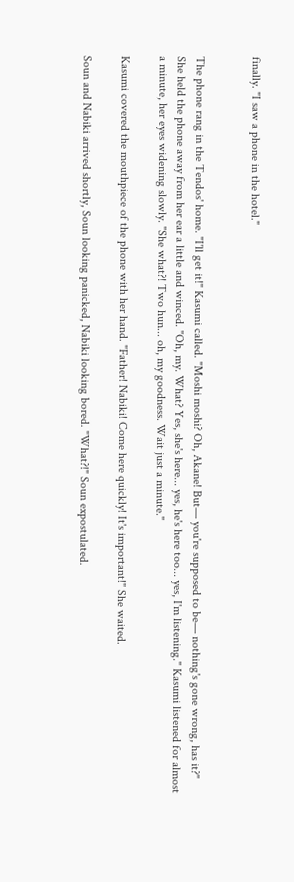finally. "I saw a phone in the hotel."


The phone rang in the Tendos' home. "I'll get it!" Kasumi called. "Moshi moshi? Oh, Akane! But— you're supposed to be— nothing's gone wrong, has it?" She held the phone away from her ear a little and winced. "Oh, my. What? Yes, she's here... yes, he's here too... yes, I'm listening." Kasumi listened for almost a minute, her eyes widening slowly. "She what?! Two hun... oh, my goodness. Wait just a minute."

Kasumi covered the mouthpiece of the phone with her hand. "Father! Nabiki! Come here quickly! It's important!" She waited.

Soun and Nabiki arrived shortly, Soun looking panicked, Nabiki looking bored. "What?!" Soun expostulated.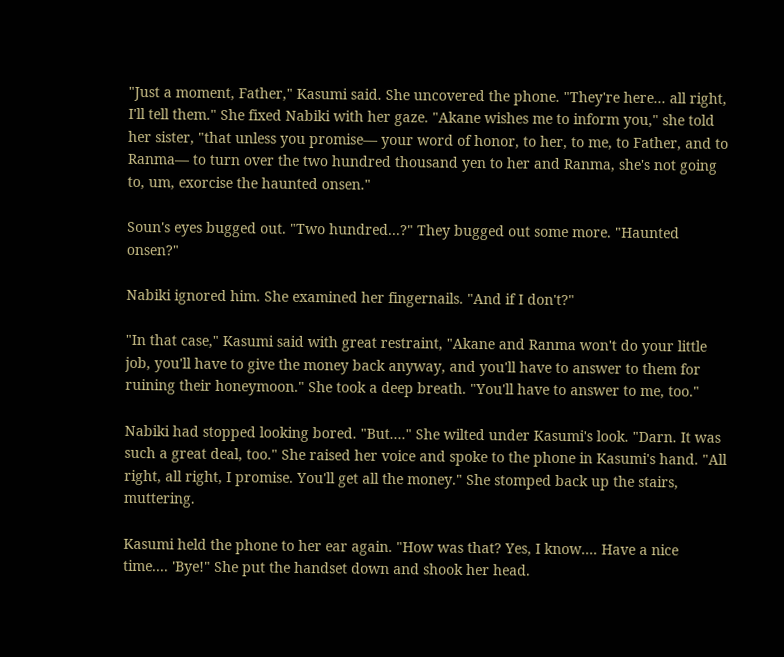"Just a moment, Father," Kasumi said. She uncovered the phone. "They're here... all right, I'll tell them." She fixed Nabiki with her gaze. "Akane wishes me to inform you," she told her sister, "that unless you promise— your word of honor, to her, to me, to Father, and to Ranma— to turn over the two hundred thousand yen to her and Ranma, she's not going to, um, exorcise the haunted onsen."

Soun's eyes bugged out. "Two hundred...?" They bugged out some more. "Haunted onsen?"

Nabiki ignored him. She examined her fingernails. "And if I don't?"

"In that case," Kasumi said with great restraint, "Akane and Ranma won't do your little job, you'll have to give the money back anyway, and you'll have to answer to them for ruining their honeymoon." She took a deep breath. "You'll have to answer to me, too."

Nabiki had stopped looking bored. "But...." She wilted under Kasumi's look. "Darn. It was such a great deal, too." She raised her voice and spoke to the phone in Kasumi's hand. "All right, all right, I promise. You'll get all the money." She stomped back up the stairs, muttering.

Kasumi held the phone to her ear again. "How was that? Yes, I know.... Have a nice time.... 'Bye!" She put the handset down and shook her head.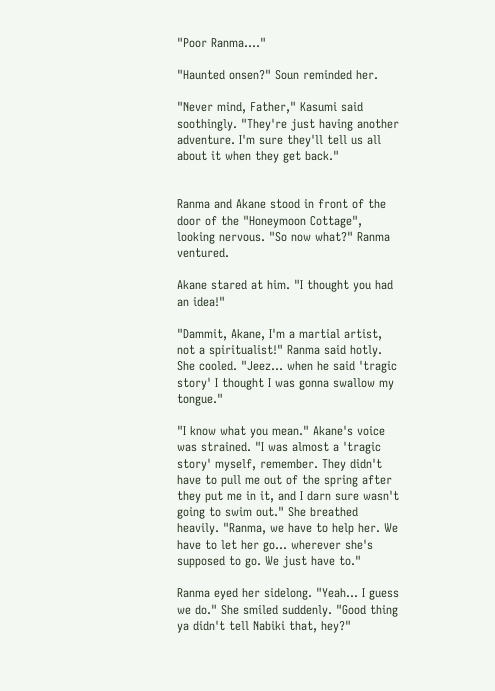"Poor Ranma...."

"Haunted onsen?" Soun reminded her.

"Never mind, Father," Kasumi said soothingly. "They're just having another adventure. I'm sure they'll tell us all about it when they get back."


Ranma and Akane stood in front of the door of the "Honeymoon Cottage", looking nervous. "So now what?" Ranma ventured.

Akane stared at him. "I thought you had an idea!"

"Dammit, Akane, I'm a martial artist, not a spiritualist!" Ranma said hotly. She cooled. "Jeez... when he said 'tragic story' I thought I was gonna swallow my tongue."

"I know what you mean." Akane's voice was strained. "I was almost a 'tragic story' myself, remember. They didn't have to pull me out of the spring after they put me in it, and I darn sure wasn't going to swim out." She breathed heavily. "Ranma, we have to help her. We have to let her go... wherever she's supposed to go. We just have to."

Ranma eyed her sidelong. "Yeah... I guess we do." She smiled suddenly. "Good thing ya didn't tell Nabiki that, hey?"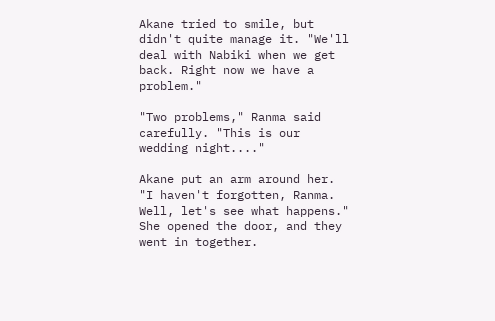Akane tried to smile, but didn't quite manage it. "We'll deal with Nabiki when we get back. Right now we have a problem."

"Two problems," Ranma said carefully. "This is our wedding night...."

Akane put an arm around her. "I haven't forgotten, Ranma. Well, let's see what happens." She opened the door, and they went in together.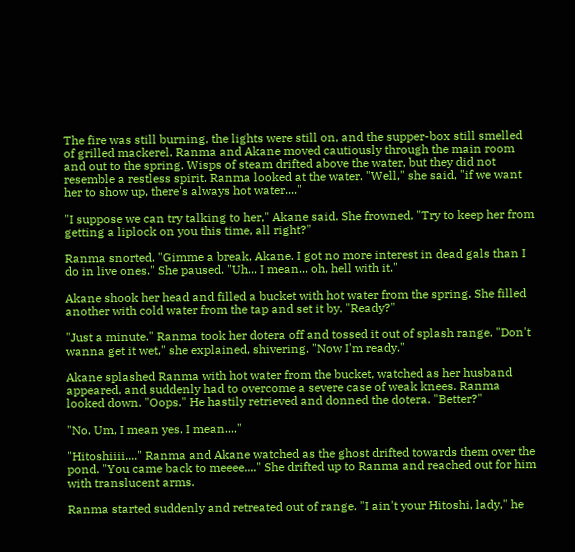The fire was still burning, the lights were still on, and the supper-box still smelled of grilled mackerel. Ranma and Akane moved cautiously through the main room and out to the spring. Wisps of steam drifted above the water, but they did not resemble a restless spirit. Ranma looked at the water. "Well," she said, "if we want her to show up, there's always hot water...."

"I suppose we can try talking to her," Akane said. She frowned. "Try to keep her from getting a liplock on you this time, all right?"

Ranma snorted. "Gimme a break, Akane. I got no more interest in dead gals than I do in live ones." She paused. "Uh... I mean... oh, hell with it."

Akane shook her head and filled a bucket with hot water from the spring. She filled another with cold water from the tap and set it by. "Ready?"

"Just a minute." Ranma took her dotera off and tossed it out of splash range. "Don't wanna get it wet," she explained, shivering. "Now I'm ready."

Akane splashed Ranma with hot water from the bucket, watched as her husband appeared, and suddenly had to overcome a severe case of weak knees. Ranma looked down. "Oops." He hastily retrieved and donned the dotera. "Better?"

"No. Um, I mean yes. I mean...."

"Hitoshiiii...." Ranma and Akane watched as the ghost drifted towards them over the pond. "You came back to meeee...." She drifted up to Ranma and reached out for him with translucent arms.

Ranma started suddenly and retreated out of range. "I ain't your Hitoshi, lady," he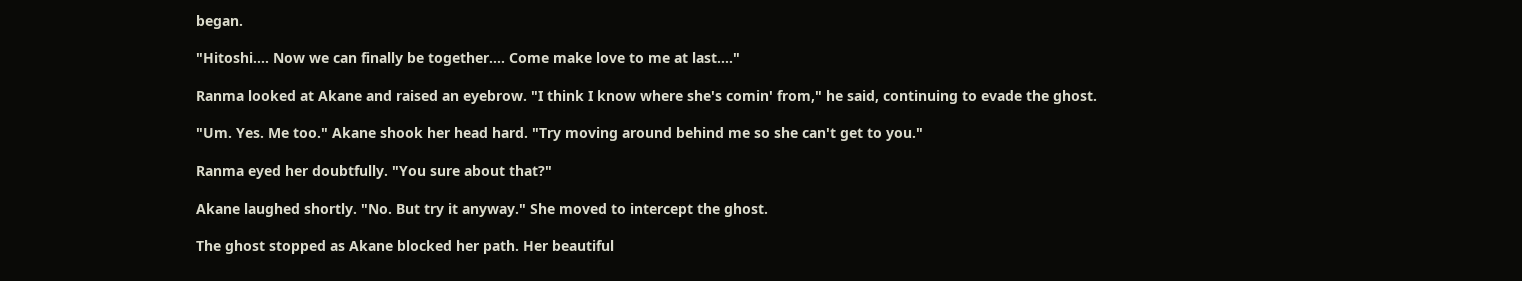began.

"Hitoshi.... Now we can finally be together.... Come make love to me at last...."

Ranma looked at Akane and raised an eyebrow. "I think I know where she's comin' from," he said, continuing to evade the ghost.

"Um. Yes. Me too." Akane shook her head hard. "Try moving around behind me so she can't get to you."

Ranma eyed her doubtfully. "You sure about that?"

Akane laughed shortly. "No. But try it anyway." She moved to intercept the ghost.

The ghost stopped as Akane blocked her path. Her beautiful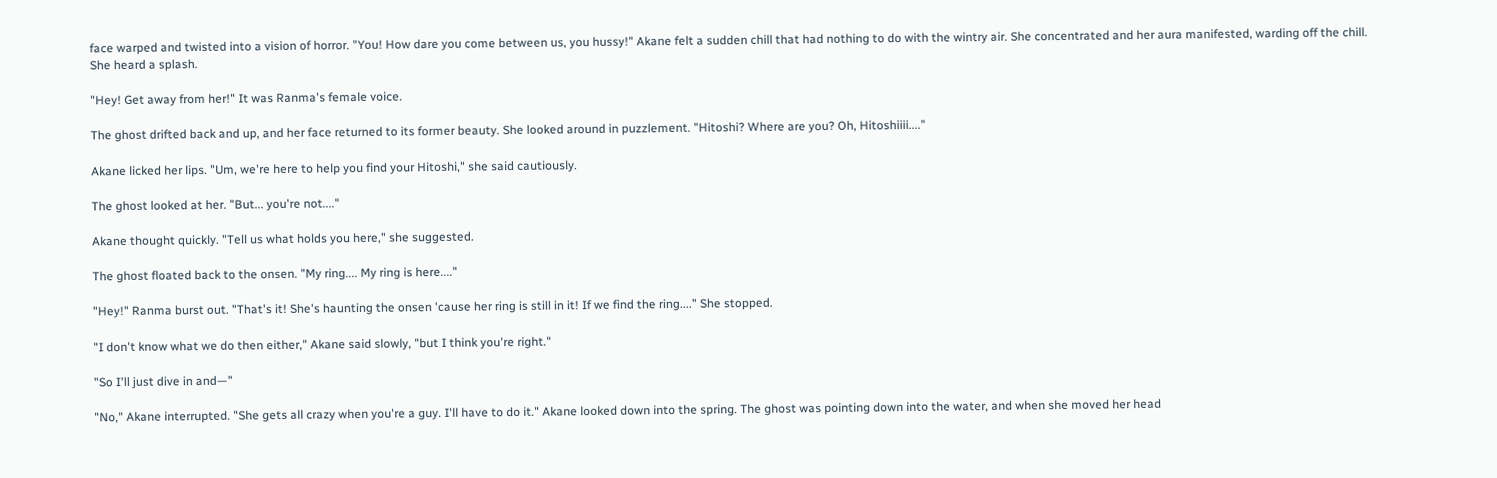face warped and twisted into a vision of horror. "You! How dare you come between us, you hussy!" Akane felt a sudden chill that had nothing to do with the wintry air. She concentrated and her aura manifested, warding off the chill. She heard a splash.

"Hey! Get away from her!" It was Ranma's female voice.

The ghost drifted back and up, and her face returned to its former beauty. She looked around in puzzlement. "Hitoshi? Where are you? Oh, Hitoshiiii...."

Akane licked her lips. "Um, we're here to help you find your Hitoshi," she said cautiously.

The ghost looked at her. "But... you're not...."

Akane thought quickly. "Tell us what holds you here," she suggested.

The ghost floated back to the onsen. "My ring.... My ring is here...."

"Hey!" Ranma burst out. "That's it! She's haunting the onsen 'cause her ring is still in it! If we find the ring...." She stopped.

"I don't know what we do then either," Akane said slowly, "but I think you're right."

"So I'll just dive in and—"

"No," Akane interrupted. "She gets all crazy when you're a guy. I'll have to do it." Akane looked down into the spring. The ghost was pointing down into the water, and when she moved her head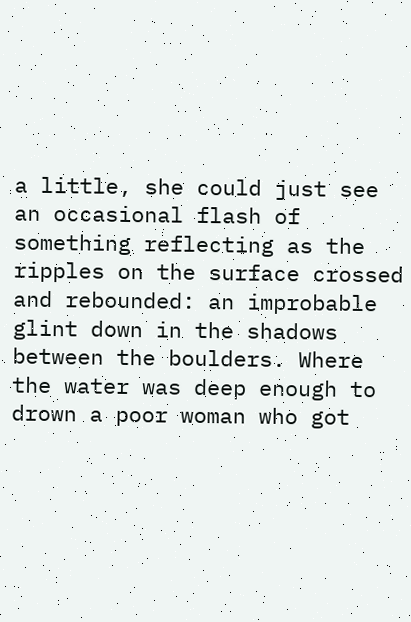a little, she could just see an occasional flash of something reflecting as the ripples on the surface crossed and rebounded: an improbable glint down in the shadows between the boulders. Where the water was deep enough to drown a poor woman who got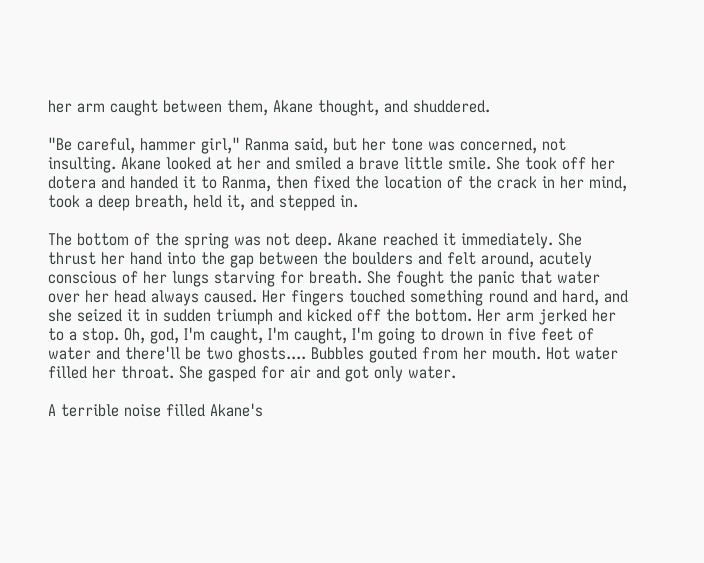her arm caught between them, Akane thought, and shuddered.

"Be careful, hammer girl," Ranma said, but her tone was concerned, not insulting. Akane looked at her and smiled a brave little smile. She took off her dotera and handed it to Ranma, then fixed the location of the crack in her mind, took a deep breath, held it, and stepped in.

The bottom of the spring was not deep. Akane reached it immediately. She thrust her hand into the gap between the boulders and felt around, acutely conscious of her lungs starving for breath. She fought the panic that water over her head always caused. Her fingers touched something round and hard, and she seized it in sudden triumph and kicked off the bottom. Her arm jerked her to a stop. Oh, god, I'm caught, I'm caught, I'm going to drown in five feet of water and there'll be two ghosts.... Bubbles gouted from her mouth. Hot water filled her throat. She gasped for air and got only water.

A terrible noise filled Akane's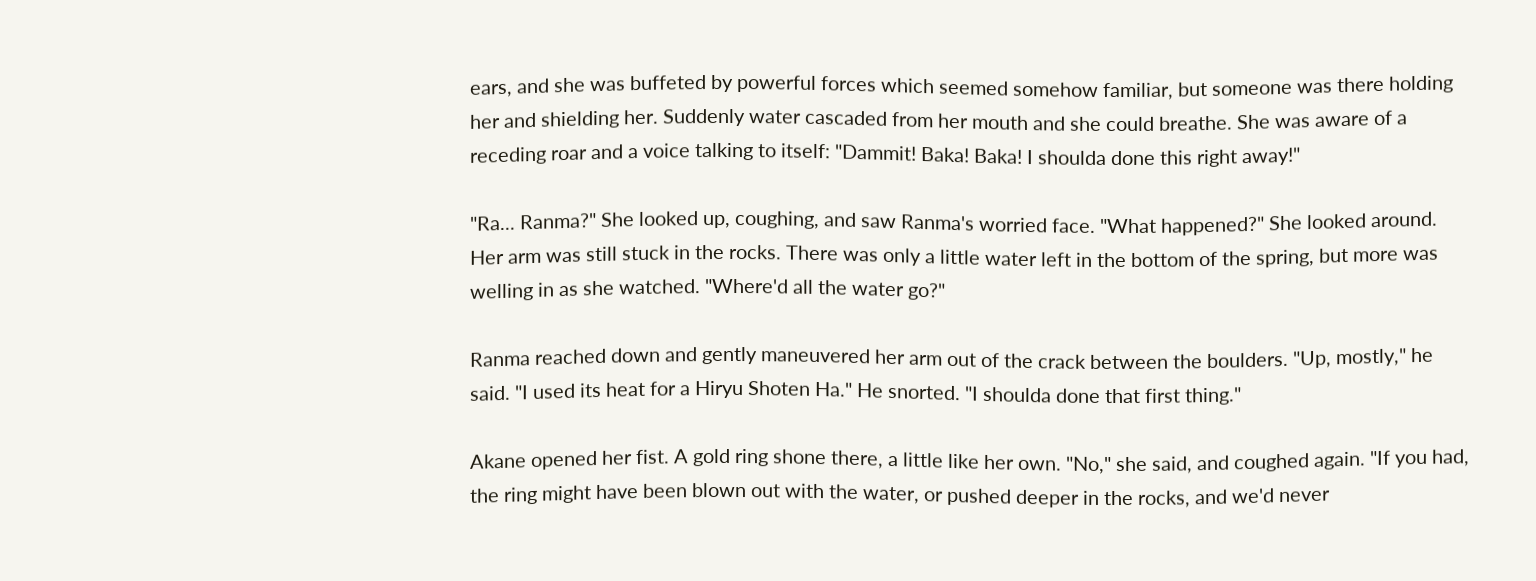ears, and she was buffeted by powerful forces which seemed somehow familiar, but someone was there holding her and shielding her. Suddenly water cascaded from her mouth and she could breathe. She was aware of a receding roar and a voice talking to itself: "Dammit! Baka! Baka! I shoulda done this right away!"

"Ra... Ranma?" She looked up, coughing, and saw Ranma's worried face. "What happened?" She looked around. Her arm was still stuck in the rocks. There was only a little water left in the bottom of the spring, but more was welling in as she watched. "Where'd all the water go?"

Ranma reached down and gently maneuvered her arm out of the crack between the boulders. "Up, mostly," he said. "I used its heat for a Hiryu Shoten Ha." He snorted. "I shoulda done that first thing."

Akane opened her fist. A gold ring shone there, a little like her own. "No," she said, and coughed again. "If you had, the ring might have been blown out with the water, or pushed deeper in the rocks, and we'd never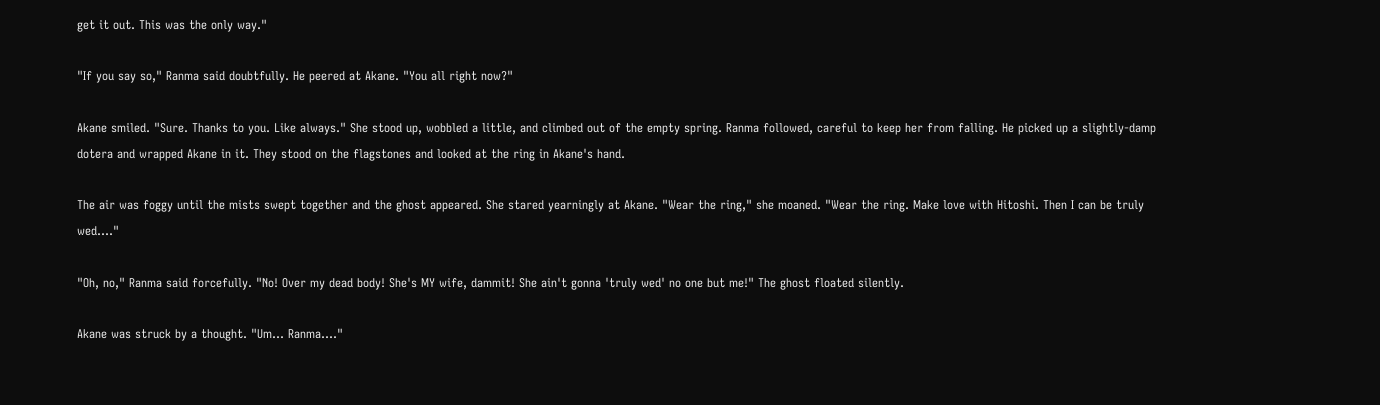get it out. This was the only way."

"If you say so," Ranma said doubtfully. He peered at Akane. "You all right now?"

Akane smiled. "Sure. Thanks to you. Like always." She stood up, wobbled a little, and climbed out of the empty spring. Ranma followed, careful to keep her from falling. He picked up a slightly-damp dotera and wrapped Akane in it. They stood on the flagstones and looked at the ring in Akane's hand.

The air was foggy until the mists swept together and the ghost appeared. She stared yearningly at Akane. "Wear the ring," she moaned. "Wear the ring. Make love with Hitoshi. Then I can be truly wed...."

"Oh, no," Ranma said forcefully. "No! Over my dead body! She's MY wife, dammit! She ain't gonna 'truly wed' no one but me!" The ghost floated silently.

Akane was struck by a thought. "Um... Ranma...."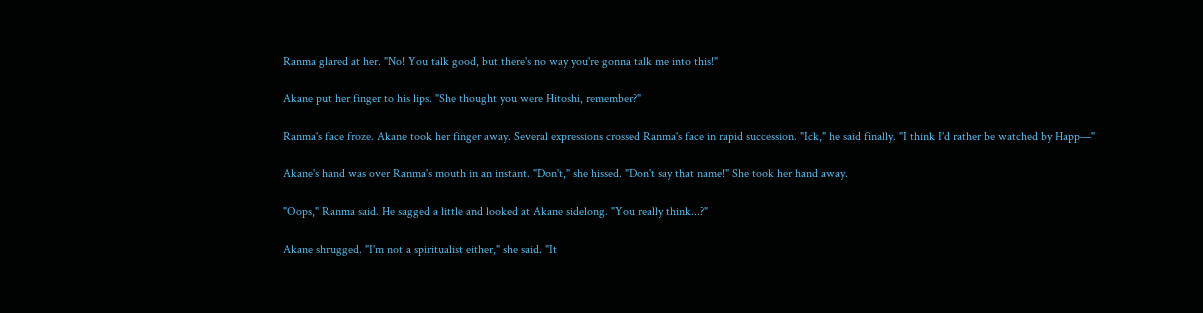Ranma glared at her. "No! You talk good, but there's no way you're gonna talk me into this!"

Akane put her finger to his lips. "She thought you were Hitoshi, remember?"

Ranma's face froze. Akane took her finger away. Several expressions crossed Ranma's face in rapid succession. "Ick," he said finally. "I think I'd rather be watched by Happ—"

Akane's hand was over Ranma's mouth in an instant. "Don't," she hissed. "Don't say that name!" She took her hand away.

"Oops," Ranma said. He sagged a little and looked at Akane sidelong. "You really think...?"

Akane shrugged. "I'm not a spiritualist either," she said. "It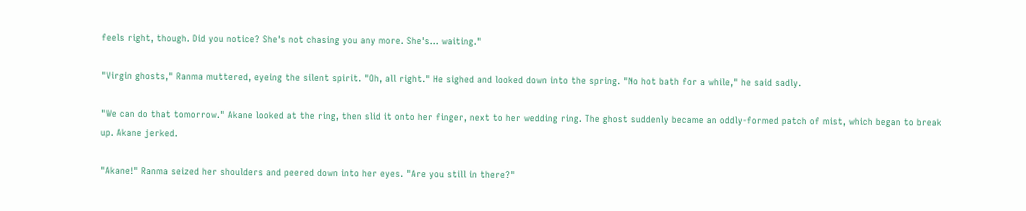feels right, though. Did you notice? She's not chasing you any more. She's... waiting."

"Virgin ghosts," Ranma muttered, eyeing the silent spirit. "Oh, all right." He sighed and looked down into the spring. "No hot bath for a while," he said sadly.

"We can do that tomorrow." Akane looked at the ring, then slid it onto her finger, next to her wedding ring. The ghost suddenly became an oddly-formed patch of mist, which began to break up. Akane jerked.

"Akane!" Ranma seized her shoulders and peered down into her eyes. "Are you still in there?"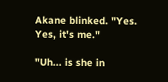Akane blinked. "Yes. Yes, it's me."

"Uh... is she in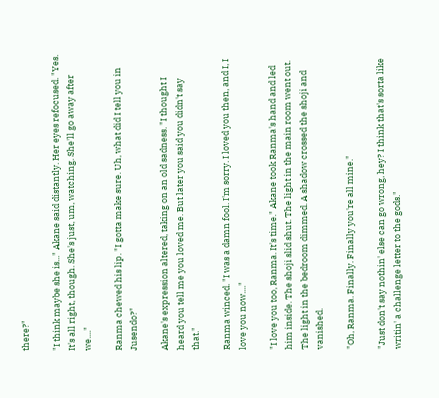there?"

"I think maybe she is..." Akane said distantly. Her eyes refocused. "Yes. It's all right, though. She's just, um, watching. She'll go away after we...."

Ranma chewed his lip. "I gotta make sure. Uh, what did I tell you in Jusendo?"

Akane's expression altered, taking on an old sadness. "I thought I heard you tell me you loved me. But later you said you didn't say that."

Ranma winced. "I was a damn fool. I'm sorry. I loved you then, and I, I love you now...."

"I love you too, Ranma. It's time." Akane took Ranma's hand and led him inside. The shoji slid shut. The light in the main room went out. The light in the bedroom dimmed. A shadow crossed the shoji and vanished.

"Oh, Ranma. Finally. Finally you're all mine."

"Just don't say nothin' else can go wrong, hey? I think that's sorta like writin' a challenge letter to the gods."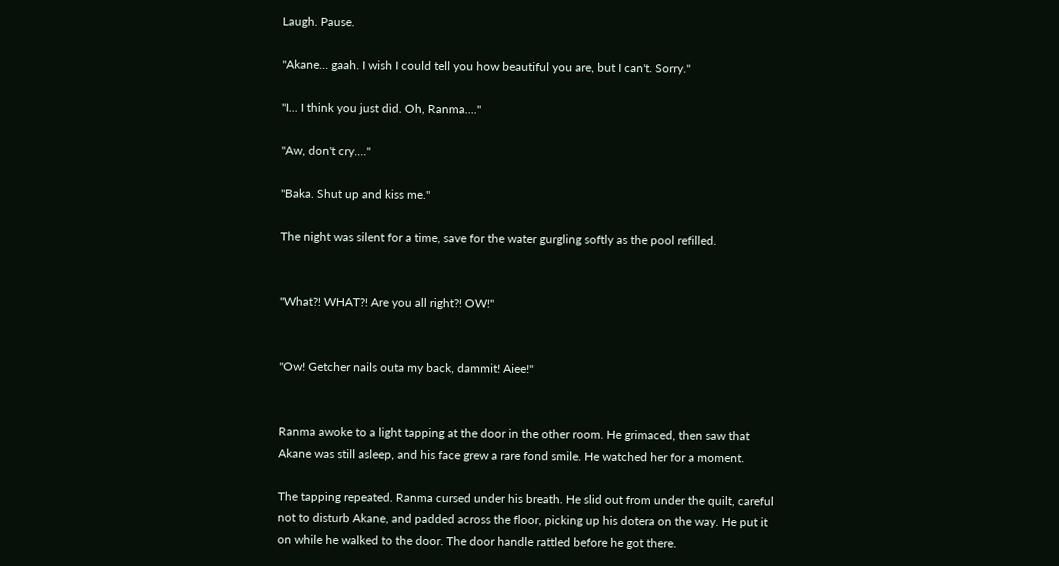Laugh. Pause.

"Akane... gaah. I wish I could tell you how beautiful you are, but I can't. Sorry."

"I... I think you just did. Oh, Ranma...."

"Aw, don't cry...."

"Baka. Shut up and kiss me."

The night was silent for a time, save for the water gurgling softly as the pool refilled.


"What?! WHAT?! Are you all right?! OW!"


"Ow! Getcher nails outa my back, dammit! Aiee!"


Ranma awoke to a light tapping at the door in the other room. He grimaced, then saw that Akane was still asleep, and his face grew a rare fond smile. He watched her for a moment.

The tapping repeated. Ranma cursed under his breath. He slid out from under the quilt, careful not to disturb Akane, and padded across the floor, picking up his dotera on the way. He put it on while he walked to the door. The door handle rattled before he got there.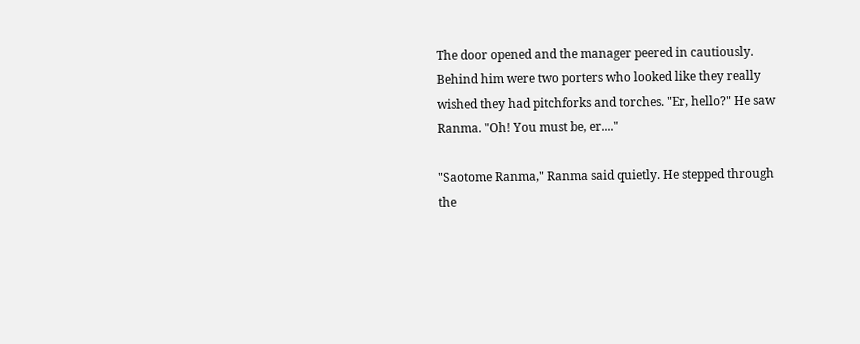The door opened and the manager peered in cautiously. Behind him were two porters who looked like they really wished they had pitchforks and torches. "Er, hello?" He saw Ranma. "Oh! You must be, er...."

"Saotome Ranma," Ranma said quietly. He stepped through the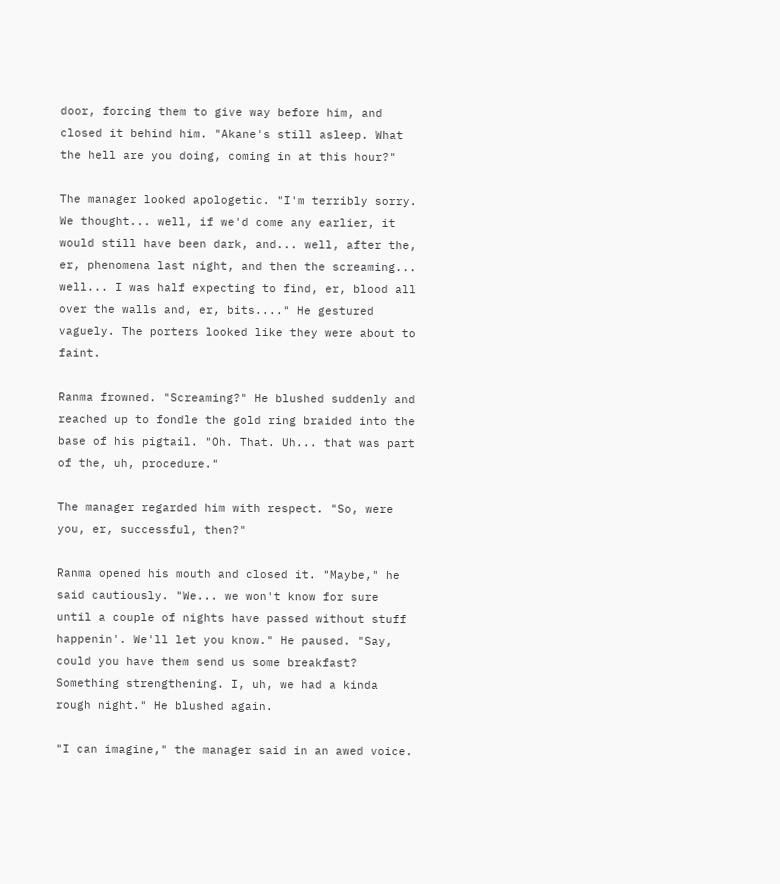door, forcing them to give way before him, and closed it behind him. "Akane's still asleep. What the hell are you doing, coming in at this hour?"

The manager looked apologetic. "I'm terribly sorry. We thought... well, if we'd come any earlier, it would still have been dark, and... well, after the, er, phenomena last night, and then the screaming... well... I was half expecting to find, er, blood all over the walls and, er, bits...." He gestured vaguely. The porters looked like they were about to faint.

Ranma frowned. "Screaming?" He blushed suddenly and reached up to fondle the gold ring braided into the base of his pigtail. "Oh. That. Uh... that was part of the, uh, procedure."

The manager regarded him with respect. "So, were you, er, successful, then?"

Ranma opened his mouth and closed it. "Maybe," he said cautiously. "We... we won't know for sure until a couple of nights have passed without stuff happenin'. We'll let you know." He paused. "Say, could you have them send us some breakfast? Something strengthening. I, uh, we had a kinda rough night." He blushed again.

"I can imagine," the manager said in an awed voice.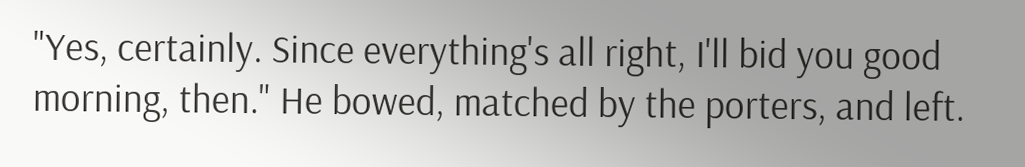"Yes, certainly. Since everything's all right, I'll bid you good morning, then." He bowed, matched by the porters, and left.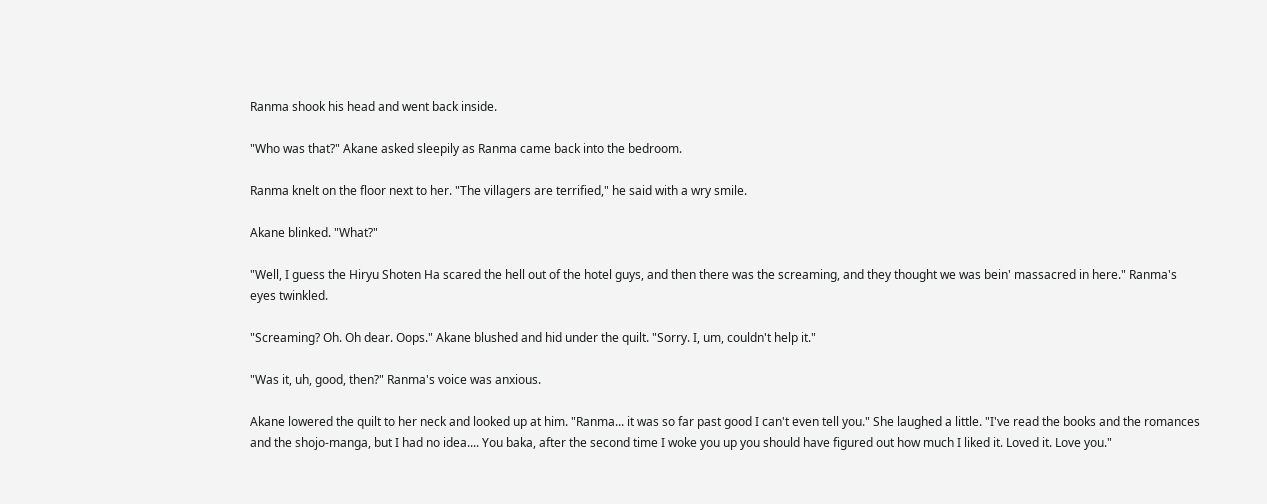Ranma shook his head and went back inside.

"Who was that?" Akane asked sleepily as Ranma came back into the bedroom.

Ranma knelt on the floor next to her. "The villagers are terrified," he said with a wry smile.

Akane blinked. "What?"

"Well, I guess the Hiryu Shoten Ha scared the hell out of the hotel guys, and then there was the screaming, and they thought we was bein' massacred in here." Ranma's eyes twinkled.

"Screaming? Oh. Oh dear. Oops." Akane blushed and hid under the quilt. "Sorry. I, um, couldn't help it."

"Was it, uh, good, then?" Ranma's voice was anxious.

Akane lowered the quilt to her neck and looked up at him. "Ranma... it was so far past good I can't even tell you." She laughed a little. "I've read the books and the romances and the shojo-manga, but I had no idea.... You baka, after the second time I woke you up you should have figured out how much I liked it. Loved it. Love you."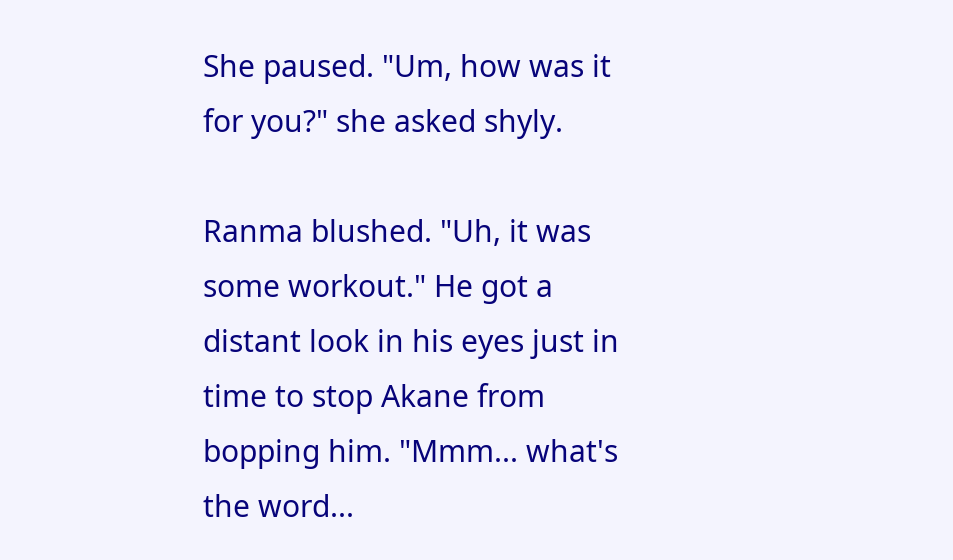She paused. "Um, how was it for you?" she asked shyly.

Ranma blushed. "Uh, it was some workout." He got a distant look in his eyes just in time to stop Akane from bopping him. "Mmm... what's the word...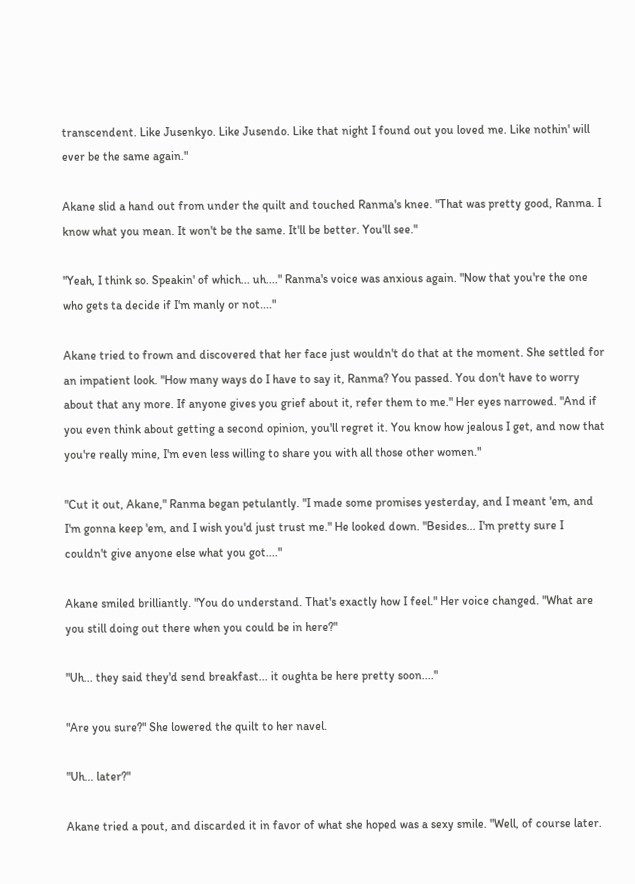transcendent. Like Jusenkyo. Like Jusendo. Like that night I found out you loved me. Like nothin' will ever be the same again."

Akane slid a hand out from under the quilt and touched Ranma's knee. "That was pretty good, Ranma. I know what you mean. It won't be the same. It'll be better. You'll see."

"Yeah, I think so. Speakin' of which... uh...." Ranma's voice was anxious again. "Now that you're the one who gets ta decide if I'm manly or not...."

Akane tried to frown and discovered that her face just wouldn't do that at the moment. She settled for an impatient look. "How many ways do I have to say it, Ranma? You passed. You don't have to worry about that any more. If anyone gives you grief about it, refer them to me." Her eyes narrowed. "And if you even think about getting a second opinion, you'll regret it. You know how jealous I get, and now that you're really mine, I'm even less willing to share you with all those other women."

"Cut it out, Akane," Ranma began petulantly. "I made some promises yesterday, and I meant 'em, and I'm gonna keep 'em, and I wish you'd just trust me." He looked down. "Besides... I'm pretty sure I couldn't give anyone else what you got...."

Akane smiled brilliantly. "You do understand. That's exactly how I feel." Her voice changed. "What are you still doing out there when you could be in here?"

"Uh... they said they'd send breakfast... it oughta be here pretty soon...."

"Are you sure?" She lowered the quilt to her navel.

"Uh... later?"

Akane tried a pout, and discarded it in favor of what she hoped was a sexy smile. "Well, of course later.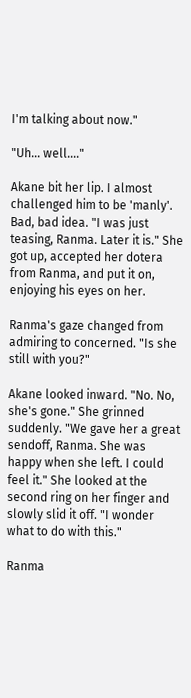I'm talking about now."

"Uh... well...."

Akane bit her lip. I almost challenged him to be 'manly'. Bad, bad idea. "I was just teasing, Ranma. Later it is." She got up, accepted her dotera from Ranma, and put it on, enjoying his eyes on her.

Ranma's gaze changed from admiring to concerned. "Is she still with you?"

Akane looked inward. "No. No, she's gone." She grinned suddenly. "We gave her a great sendoff, Ranma. She was happy when she left. I could feel it." She looked at the second ring on her finger and slowly slid it off. "I wonder what to do with this."

Ranma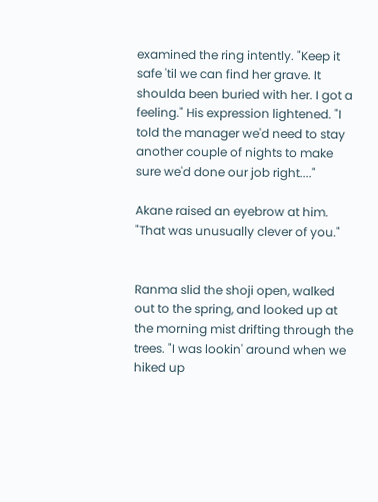examined the ring intently. "Keep it safe 'til we can find her grave. It shoulda been buried with her. I got a feeling." His expression lightened. "I told the manager we'd need to stay another couple of nights to make sure we'd done our job right...."

Akane raised an eyebrow at him. "That was unusually clever of you."


Ranma slid the shoji open, walked out to the spring, and looked up at the morning mist drifting through the trees. "I was lookin' around when we hiked up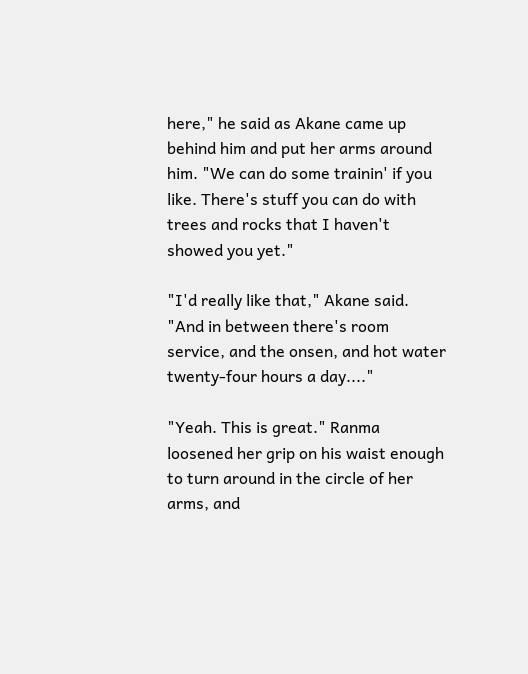here," he said as Akane came up behind him and put her arms around him. "We can do some trainin' if you like. There's stuff you can do with trees and rocks that I haven't showed you yet."

"I'd really like that," Akane said. "And in between there's room service, and the onsen, and hot water twenty-four hours a day...."

"Yeah. This is great." Ranma loosened her grip on his waist enough to turn around in the circle of her arms, and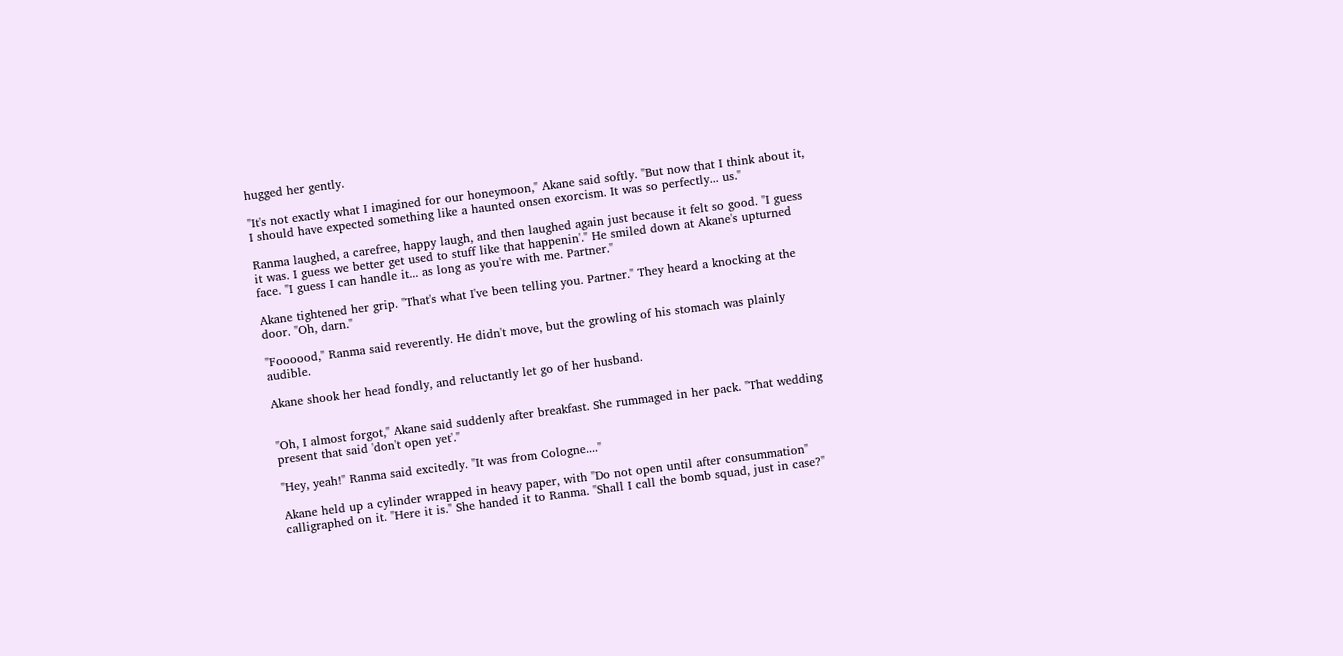hugged her gently.

"It's not exactly what I imagined for our honeymoon," Akane said softly. "But now that I think about it, I should have expected something like a haunted onsen exorcism. It was so perfectly... us."

Ranma laughed, a carefree, happy laugh, and then laughed again just because it felt so good. "I guess it was. I guess we better get used to stuff like that happenin'." He smiled down at Akane's upturned face. "I guess I can handle it... as long as you're with me. Partner."

Akane tightened her grip. "That's what I've been telling you. Partner." They heard a knocking at the door. "Oh, darn."

"Foooood," Ranma said reverently. He didn't move, but the growling of his stomach was plainly audible.

Akane shook her head fondly, and reluctantly let go of her husband.


"Oh, I almost forgot," Akane said suddenly after breakfast. She rummaged in her pack. "That wedding present that said 'don't open yet'."

"Hey, yeah!" Ranma said excitedly. "It was from Cologne...."

Akane held up a cylinder wrapped in heavy paper, with "Do not open until after consummation" calligraphed on it. "Here it is." She handed it to Ranma. "Shall I call the bomb squad, just in case?"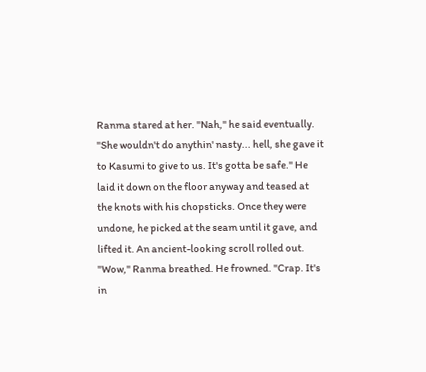Ranma stared at her. "Nah," he said eventually. "She wouldn't do anythin' nasty... hell, she gave it to Kasumi to give to us. It's gotta be safe." He laid it down on the floor anyway and teased at the knots with his chopsticks. Once they were undone, he picked at the seam until it gave, and lifted it. An ancient-looking scroll rolled out. "Wow," Ranma breathed. He frowned. "Crap. It's in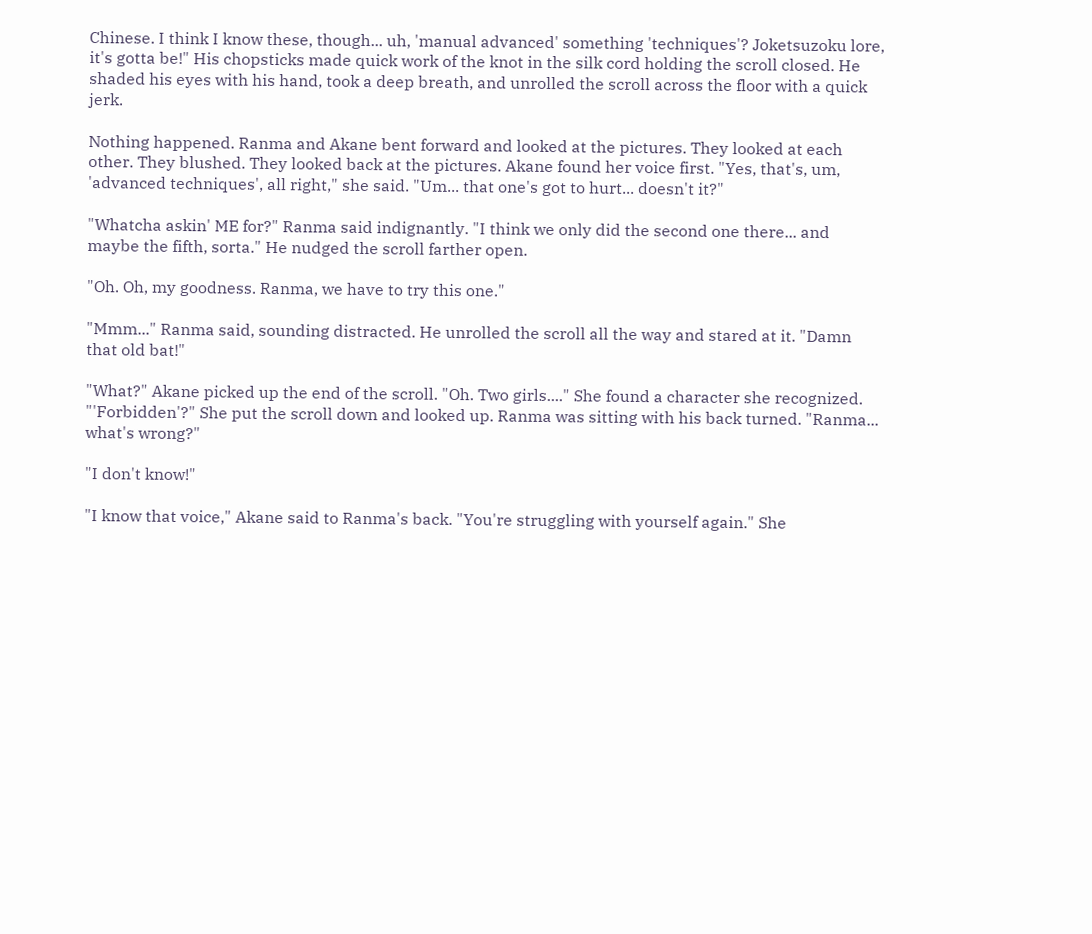Chinese. I think I know these, though... uh, 'manual advanced' something 'techniques'? Joketsuzoku lore, it's gotta be!" His chopsticks made quick work of the knot in the silk cord holding the scroll closed. He shaded his eyes with his hand, took a deep breath, and unrolled the scroll across the floor with a quick jerk.

Nothing happened. Ranma and Akane bent forward and looked at the pictures. They looked at each other. They blushed. They looked back at the pictures. Akane found her voice first. "Yes, that's, um, 'advanced techniques', all right," she said. "Um... that one's got to hurt... doesn't it?"

"Whatcha askin' ME for?" Ranma said indignantly. "I think we only did the second one there... and maybe the fifth, sorta." He nudged the scroll farther open.

"Oh. Oh, my goodness. Ranma, we have to try this one."

"Mmm..." Ranma said, sounding distracted. He unrolled the scroll all the way and stared at it. "Damn that old bat!"

"What?" Akane picked up the end of the scroll. "Oh. Two girls...." She found a character she recognized. "'Forbidden'?" She put the scroll down and looked up. Ranma was sitting with his back turned. "Ranma... what's wrong?"

"I don't know!"

"I know that voice," Akane said to Ranma's back. "You're struggling with yourself again." She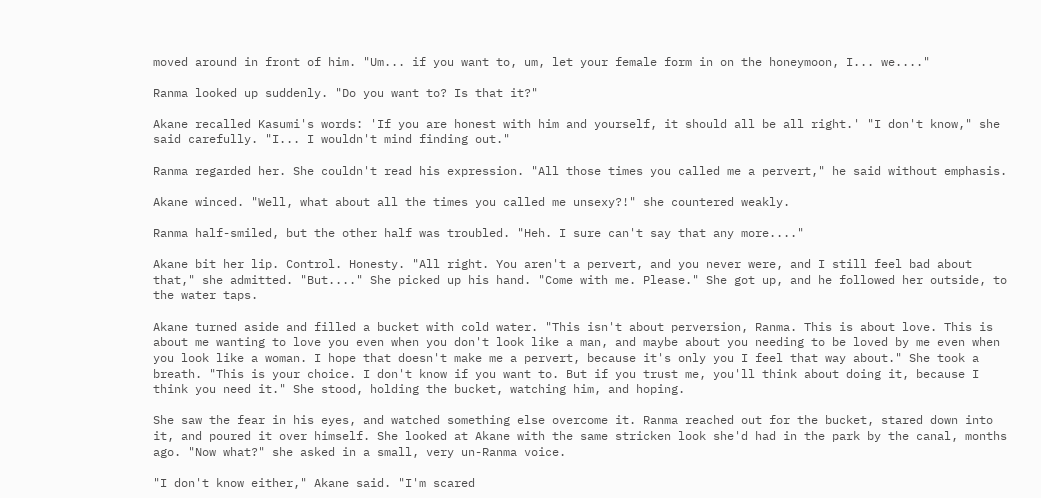moved around in front of him. "Um... if you want to, um, let your female form in on the honeymoon, I... we...."

Ranma looked up suddenly. "Do you want to? Is that it?"

Akane recalled Kasumi's words: 'If you are honest with him and yourself, it should all be all right.' "I don't know," she said carefully. "I... I wouldn't mind finding out."

Ranma regarded her. She couldn't read his expression. "All those times you called me a pervert," he said without emphasis.

Akane winced. "Well, what about all the times you called me unsexy?!" she countered weakly.

Ranma half-smiled, but the other half was troubled. "Heh. I sure can't say that any more...."

Akane bit her lip. Control. Honesty. "All right. You aren't a pervert, and you never were, and I still feel bad about that," she admitted. "But...." She picked up his hand. "Come with me. Please." She got up, and he followed her outside, to the water taps.

Akane turned aside and filled a bucket with cold water. "This isn't about perversion, Ranma. This is about love. This is about me wanting to love you even when you don't look like a man, and maybe about you needing to be loved by me even when you look like a woman. I hope that doesn't make me a pervert, because it's only you I feel that way about." She took a breath. "This is your choice. I don't know if you want to. But if you trust me, you'll think about doing it, because I think you need it." She stood, holding the bucket, watching him, and hoping.

She saw the fear in his eyes, and watched something else overcome it. Ranma reached out for the bucket, stared down into it, and poured it over himself. She looked at Akane with the same stricken look she'd had in the park by the canal, months ago. "Now what?" she asked in a small, very un-Ranma voice.

"I don't know either," Akane said. "I'm scared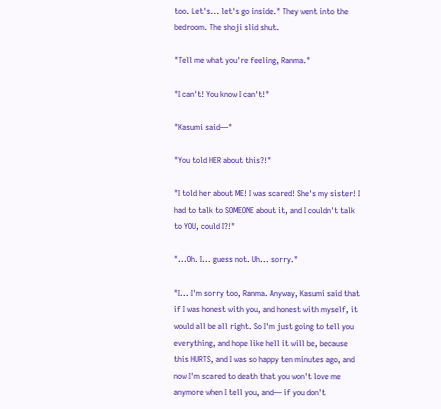too. Let's... let's go inside." They went into the bedroom. The shoji slid shut.

"Tell me what you're feeling, Ranma."

"I can't! You know I can't!"

"Kasumi said—"

"You told HER about this?!"

"I told her about ME! I was scared! She's my sister! I had to talk to SOMEONE about it, and I couldn't talk to YOU, could I?!"

"...Oh. I... guess not. Uh... sorry."

"I... I'm sorry too, Ranma. Anyway, Kasumi said that if I was honest with you, and honest with myself, it would all be all right. So I'm just going to tell you everything, and hope like hell it will be, because this HURTS, and I was so happy ten minutes ago, and now I'm scared to death that you won't love me anymore when I tell you, and— if you don't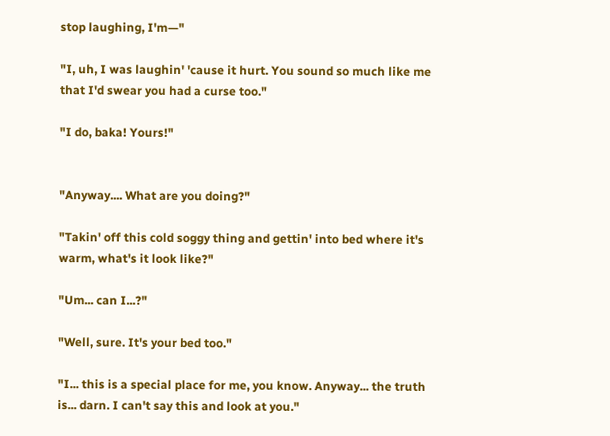stop laughing, I'm—"

"I, uh, I was laughin' 'cause it hurt. You sound so much like me that I'd swear you had a curse too."

"I do, baka! Yours!"


"Anyway.... What are you doing?"

"Takin' off this cold soggy thing and gettin' into bed where it's warm, what's it look like?"

"Um... can I...?"

"Well, sure. It's your bed too."

"I... this is a special place for me, you know. Anyway... the truth is... darn. I can't say this and look at you."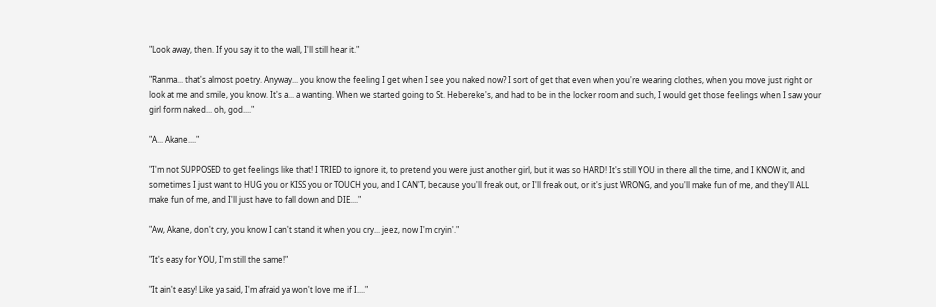"Look away, then. If you say it to the wall, I'll still hear it."

"Ranma... that's almost poetry. Anyway... you know the feeling I get when I see you naked now? I sort of get that even when you're wearing clothes, when you move just right or look at me and smile, you know. It's a... a wanting. When we started going to St. Hebereke's, and had to be in the locker room and such, I would get those feelings when I saw your girl form naked... oh, god...."

"A... Akane...."

"I'm not SUPPOSED to get feelings like that! I TRIED to ignore it, to pretend you were just another girl, but it was so HARD! It's still YOU in there all the time, and I KNOW it, and sometimes I just want to HUG you or KISS you or TOUCH you, and I CAN'T, because you'll freak out, or I'll freak out, or it's just WRONG, and you'll make fun of me, and they'll ALL make fun of me, and I'll just have to fall down and DIE...."

"Aw, Akane, don't cry, you know I can't stand it when you cry... jeez, now I'm cryin'."

"It's easy for YOU, I'm still the same!"

"It ain't easy! Like ya said, I'm afraid ya won't love me if I...."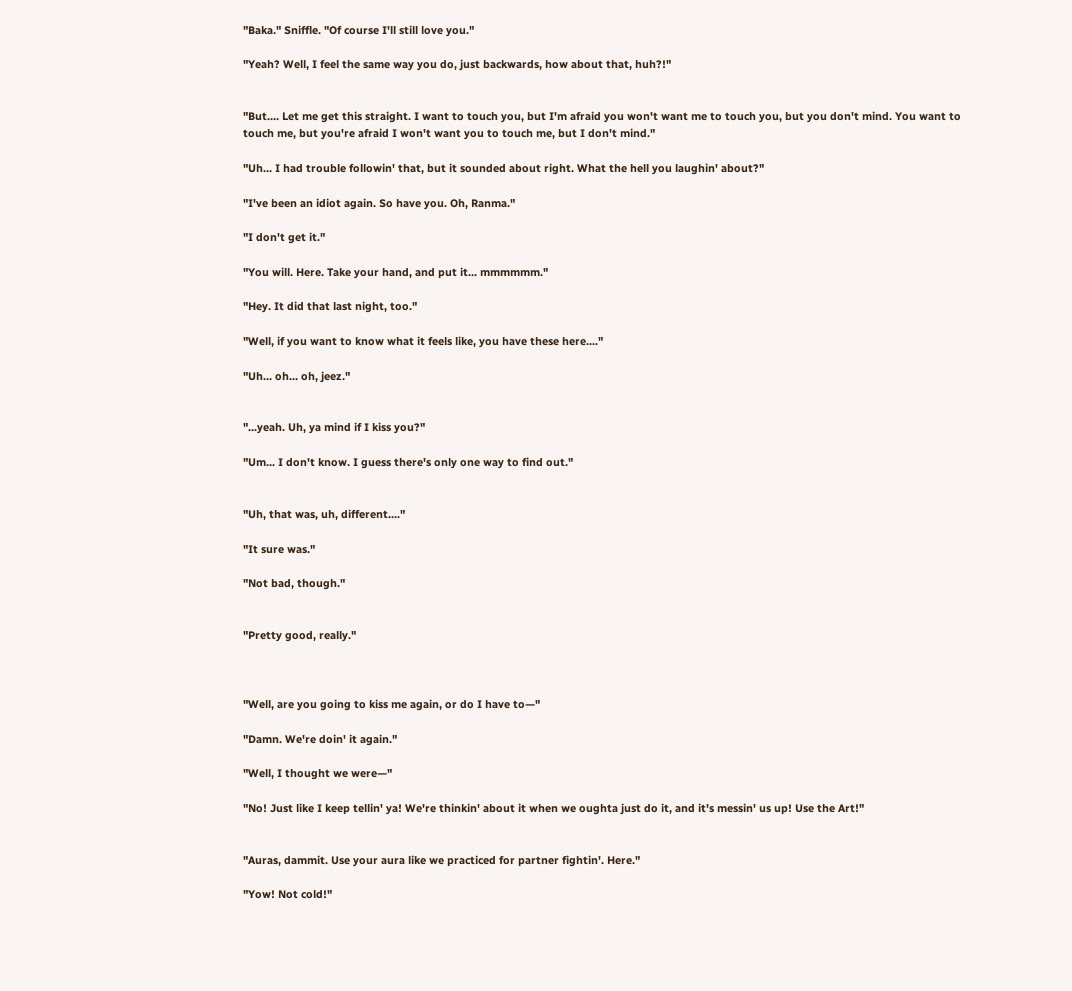"Baka." Sniffle. "Of course I'll still love you."

"Yeah? Well, I feel the same way you do, just backwards, how about that, huh?!"


"But.... Let me get this straight. I want to touch you, but I'm afraid you won't want me to touch you, but you don't mind. You want to touch me, but you're afraid I won't want you to touch me, but I don't mind."

"Uh... I had trouble followin' that, but it sounded about right. What the hell you laughin' about?"

"I've been an idiot again. So have you. Oh, Ranma."

"I don't get it."

"You will. Here. Take your hand, and put it... mmmmmm."

"Hey. It did that last night, too."

"Well, if you want to know what it feels like, you have these here...."

"Uh... oh... oh, jeez."


"...yeah. Uh, ya mind if I kiss you?"

"Um... I don't know. I guess there's only one way to find out."


"Uh, that was, uh, different...."

"It sure was."

"Not bad, though."


"Pretty good, really."



"Well, are you going to kiss me again, or do I have to—"

"Damn. We're doin' it again."

"Well, I thought we were—"

"No! Just like I keep tellin' ya! We're thinkin' about it when we oughta just do it, and it's messin' us up! Use the Art!"


"Auras, dammit. Use your aura like we practiced for partner fightin'. Here."

"Yow! Not cold!"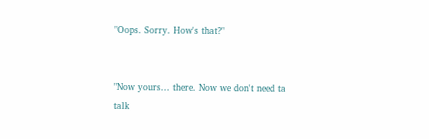"Oops. Sorry. How's that?"


"Now yours... there. Now we don't need ta talk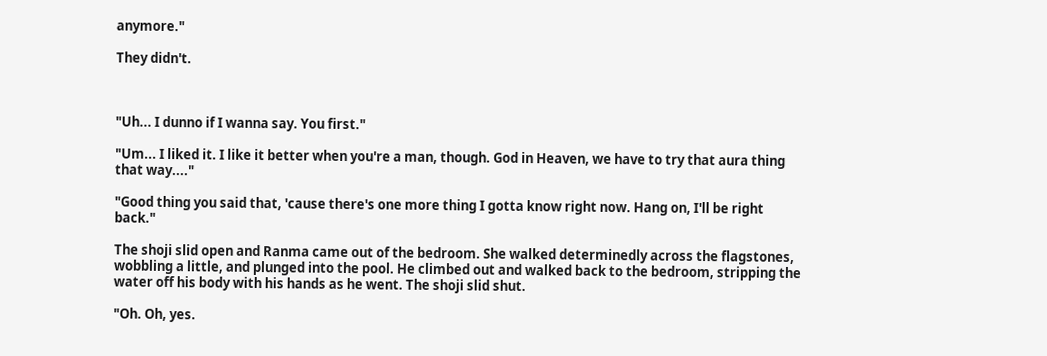anymore."

They didn't.



"Uh... I dunno if I wanna say. You first."

"Um... I liked it. I like it better when you're a man, though. God in Heaven, we have to try that aura thing that way...."

"Good thing you said that, 'cause there's one more thing I gotta know right now. Hang on, I'll be right back."

The shoji slid open and Ranma came out of the bedroom. She walked determinedly across the flagstones, wobbling a little, and plunged into the pool. He climbed out and walked back to the bedroom, stripping the water off his body with his hands as he went. The shoji slid shut.

"Oh. Oh, yes.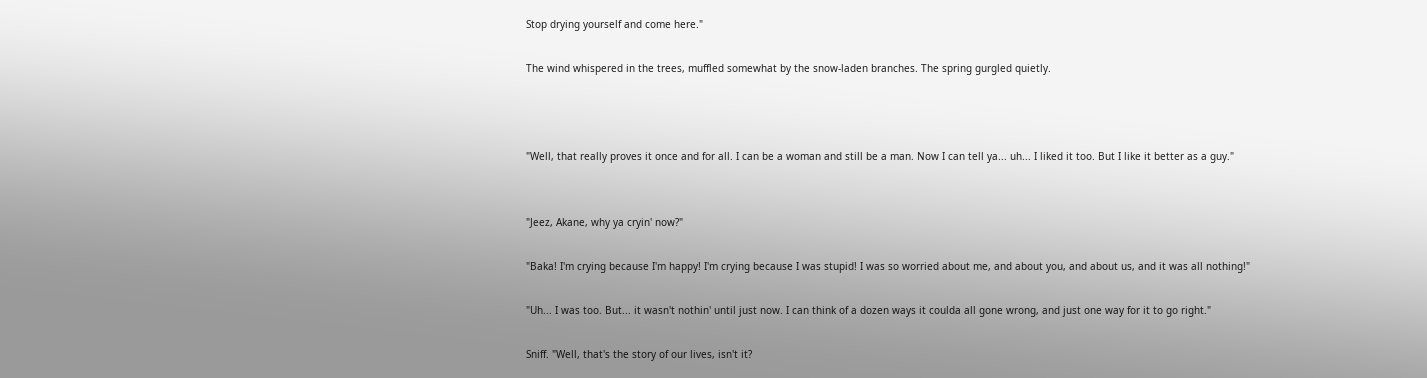Stop drying yourself and come here."

The wind whispered in the trees, muffled somewhat by the snow-laden branches. The spring gurgled quietly.



"Well, that really proves it once and for all. I can be a woman and still be a man. Now I can tell ya... uh... I liked it too. But I like it better as a guy."


"Jeez, Akane, why ya cryin' now?"

"Baka! I'm crying because I'm happy! I'm crying because I was stupid! I was so worried about me, and about you, and about us, and it was all nothing!"

"Uh... I was too. But... it wasn't nothin' until just now. I can think of a dozen ways it coulda all gone wrong, and just one way for it to go right."

Sniff. "Well, that's the story of our lives, isn't it?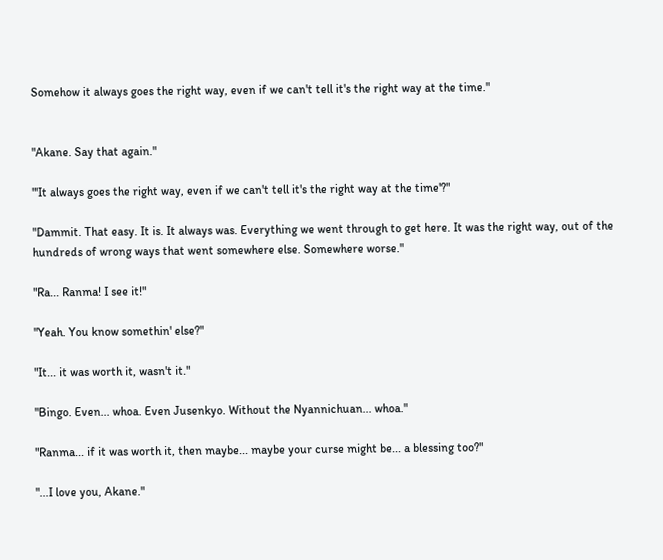Somehow it always goes the right way, even if we can't tell it's the right way at the time."


"Akane. Say that again."

"'It always goes the right way, even if we can't tell it's the right way at the time'?"

"Dammit. That easy. It is. It always was. Everything we went through to get here. It was the right way, out of the hundreds of wrong ways that went somewhere else. Somewhere worse."

"Ra... Ranma! I see it!"

"Yeah. You know somethin' else?"

"It... it was worth it, wasn't it."

"Bingo. Even... whoa. Even Jusenkyo. Without the Nyannichuan... whoa."

"Ranma... if it was worth it, then maybe... maybe your curse might be... a blessing too?"

"...I love you, Akane."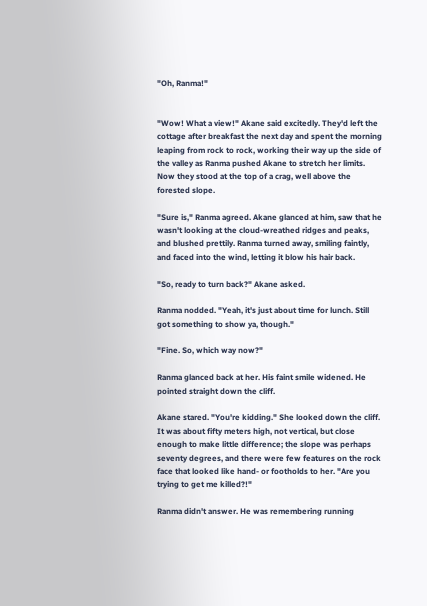"Oh, Ranma!"


"Wow! What a view!" Akane said excitedly. They'd left the cottage after breakfast the next day and spent the morning leaping from rock to rock, working their way up the side of the valley as Ranma pushed Akane to stretch her limits. Now they stood at the top of a crag, well above the forested slope.

"Sure is," Ranma agreed. Akane glanced at him, saw that he wasn't looking at the cloud-wreathed ridges and peaks, and blushed prettily. Ranma turned away, smiling faintly, and faced into the wind, letting it blow his hair back.

"So, ready to turn back?" Akane asked.

Ranma nodded. "Yeah, it's just about time for lunch. Still got something to show ya, though."

"Fine. So, which way now?"

Ranma glanced back at her. His faint smile widened. He pointed straight down the cliff.

Akane stared. "You're kidding." She looked down the cliff. It was about fifty meters high, not vertical, but close enough to make little difference; the slope was perhaps seventy degrees, and there were few features on the rock face that looked like hand- or footholds to her. "Are you trying to get me killed?!"

Ranma didn't answer. He was remembering running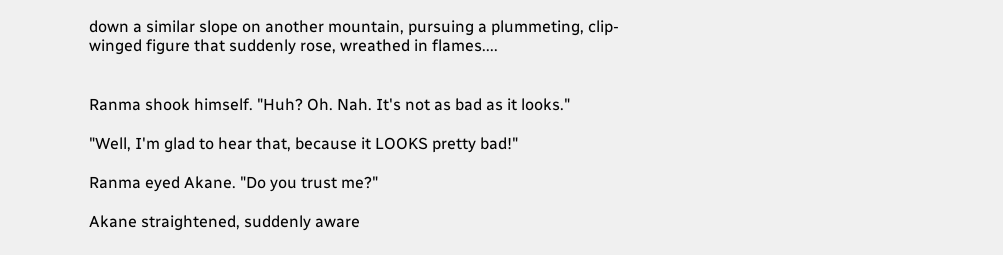down a similar slope on another mountain, pursuing a plummeting, clip-winged figure that suddenly rose, wreathed in flames....


Ranma shook himself. "Huh? Oh. Nah. It's not as bad as it looks."

"Well, I'm glad to hear that, because it LOOKS pretty bad!"

Ranma eyed Akane. "Do you trust me?"

Akane straightened, suddenly aware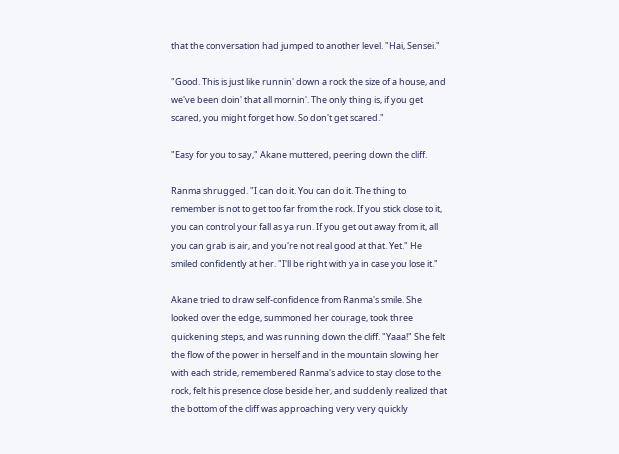that the conversation had jumped to another level. "Hai, Sensei."

"Good. This is just like runnin' down a rock the size of a house, and we've been doin' that all mornin'. The only thing is, if you get scared, you might forget how. So don't get scared."

"Easy for you to say," Akane muttered, peering down the cliff.

Ranma shrugged. "I can do it. You can do it. The thing to remember is not to get too far from the rock. If you stick close to it, you can control your fall as ya run. If you get out away from it, all you can grab is air, and you're not real good at that. Yet." He smiled confidently at her. "I'll be right with ya in case you lose it."

Akane tried to draw self-confidence from Ranma's smile. She looked over the edge, summoned her courage, took three quickening steps, and was running down the cliff. "Yaaa!" She felt the flow of the power in herself and in the mountain slowing her with each stride, remembered Ranma's advice to stay close to the rock, felt his presence close beside her, and suddenly realized that the bottom of the cliff was approaching very very quickly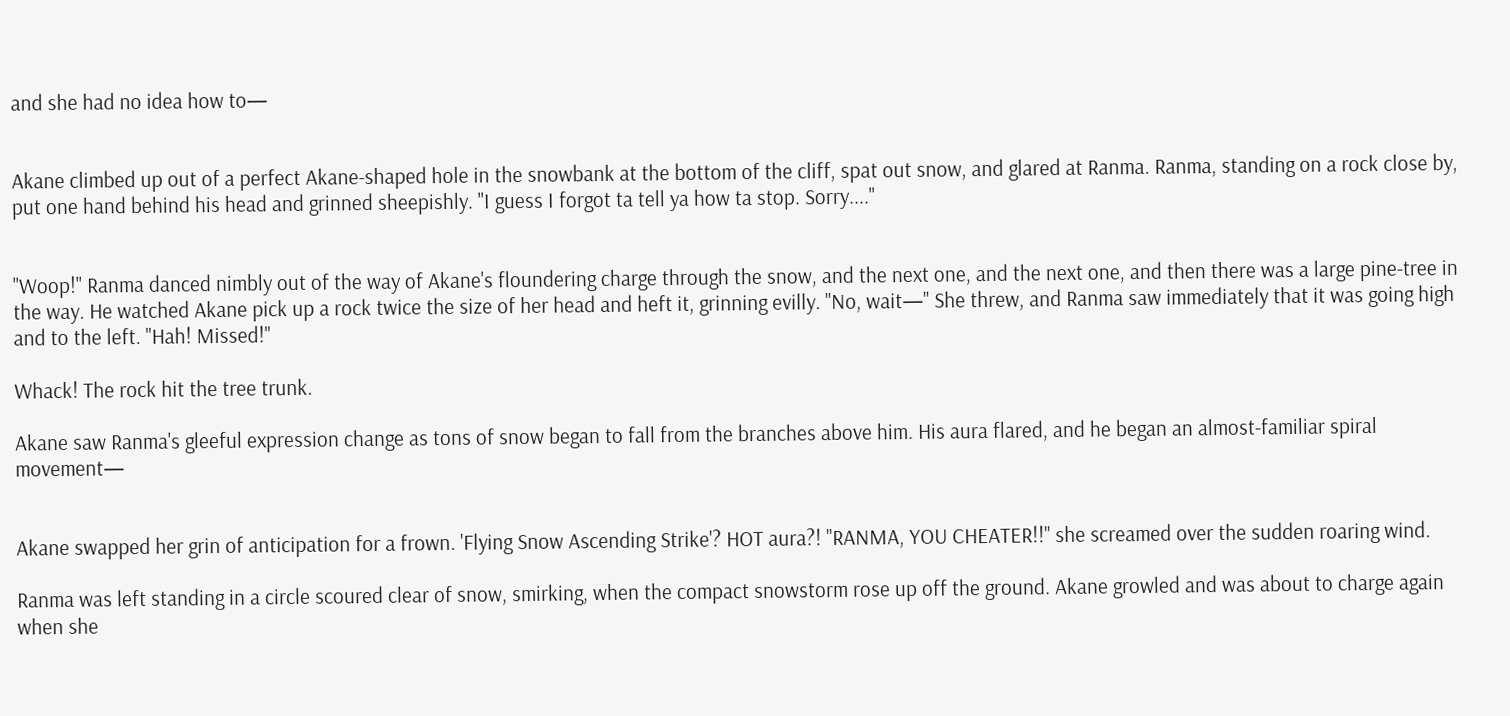and she had no idea how to—


Akane climbed up out of a perfect Akane-shaped hole in the snowbank at the bottom of the cliff, spat out snow, and glared at Ranma. Ranma, standing on a rock close by, put one hand behind his head and grinned sheepishly. "I guess I forgot ta tell ya how ta stop. Sorry...."


"Woop!" Ranma danced nimbly out of the way of Akane's floundering charge through the snow, and the next one, and the next one, and then there was a large pine-tree in the way. He watched Akane pick up a rock twice the size of her head and heft it, grinning evilly. "No, wait—" She threw, and Ranma saw immediately that it was going high and to the left. "Hah! Missed!"

Whack! The rock hit the tree trunk.

Akane saw Ranma's gleeful expression change as tons of snow began to fall from the branches above him. His aura flared, and he began an almost-familiar spiral movement—


Akane swapped her grin of anticipation for a frown. 'Flying Snow Ascending Strike'? HOT aura?! "RANMA, YOU CHEATER!!" she screamed over the sudden roaring wind.

Ranma was left standing in a circle scoured clear of snow, smirking, when the compact snowstorm rose up off the ground. Akane growled and was about to charge again when she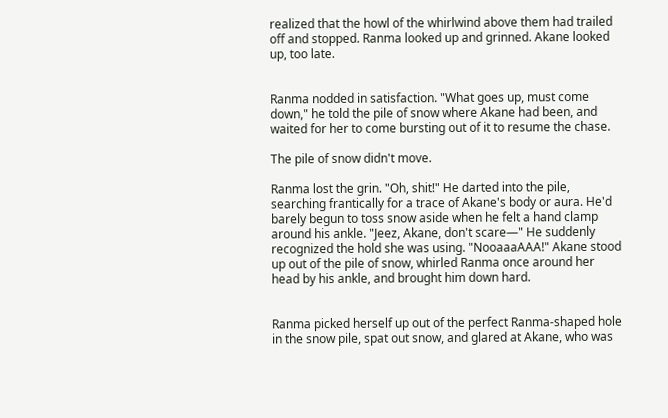realized that the howl of the whirlwind above them had trailed off and stopped. Ranma looked up and grinned. Akane looked up, too late.


Ranma nodded in satisfaction. "What goes up, must come down," he told the pile of snow where Akane had been, and waited for her to come bursting out of it to resume the chase.

The pile of snow didn't move.

Ranma lost the grin. "Oh, shit!" He darted into the pile, searching frantically for a trace of Akane's body or aura. He'd barely begun to toss snow aside when he felt a hand clamp around his ankle. "Jeez, Akane, don't scare—" He suddenly recognized the hold she was using. "NooaaaAAA!" Akane stood up out of the pile of snow, whirled Ranma once around her head by his ankle, and brought him down hard.


Ranma picked herself up out of the perfect Ranma-shaped hole in the snow pile, spat out snow, and glared at Akane, who was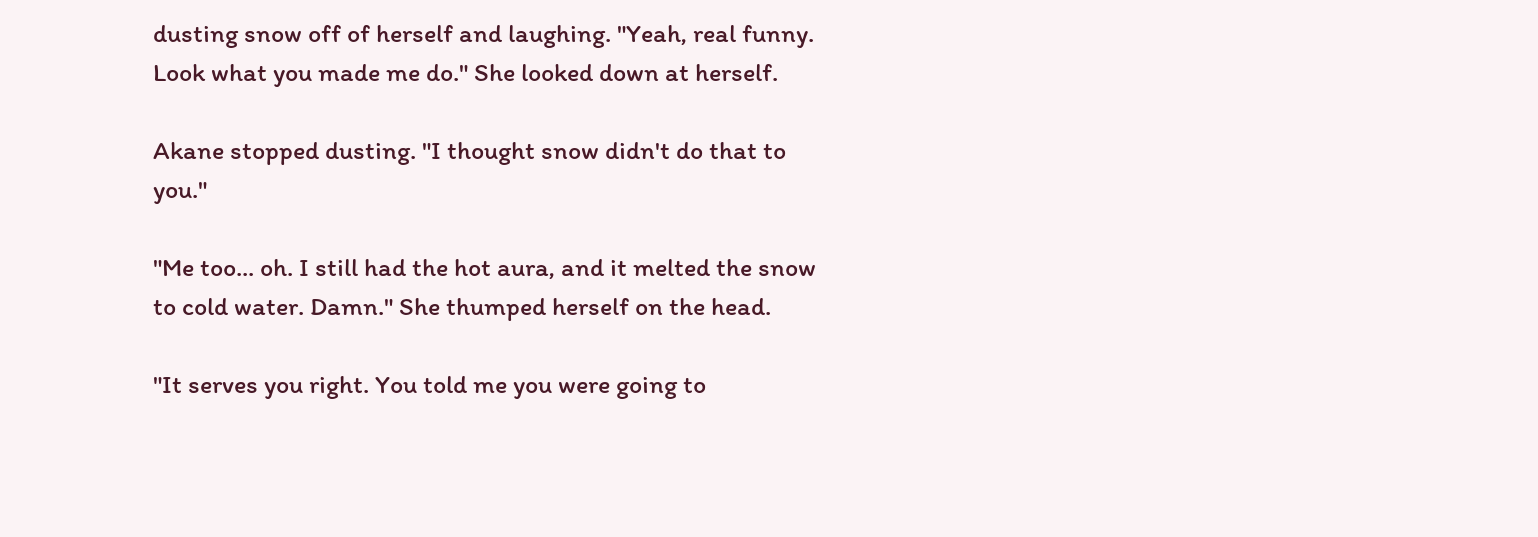dusting snow off of herself and laughing. "Yeah, real funny. Look what you made me do." She looked down at herself.

Akane stopped dusting. "I thought snow didn't do that to you."

"Me too... oh. I still had the hot aura, and it melted the snow to cold water. Damn." She thumped herself on the head.

"It serves you right. You told me you were going to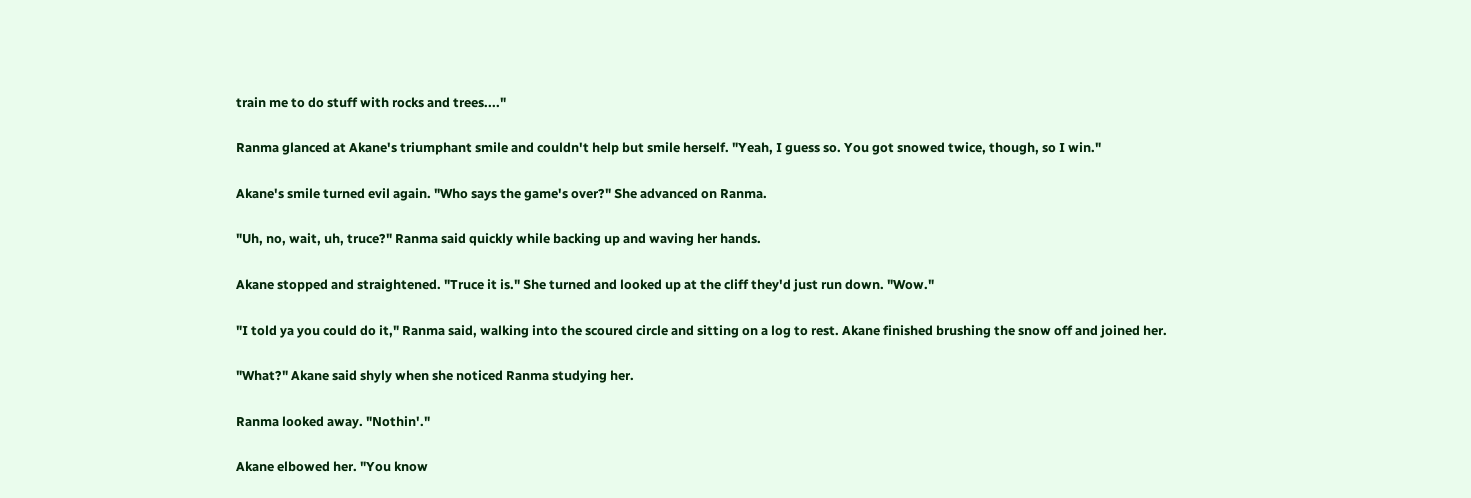train me to do stuff with rocks and trees...."

Ranma glanced at Akane's triumphant smile and couldn't help but smile herself. "Yeah, I guess so. You got snowed twice, though, so I win."

Akane's smile turned evil again. "Who says the game's over?" She advanced on Ranma.

"Uh, no, wait, uh, truce?" Ranma said quickly while backing up and waving her hands.

Akane stopped and straightened. "Truce it is." She turned and looked up at the cliff they'd just run down. "Wow."

"I told ya you could do it," Ranma said, walking into the scoured circle and sitting on a log to rest. Akane finished brushing the snow off and joined her.

"What?" Akane said shyly when she noticed Ranma studying her.

Ranma looked away. "Nothin'."

Akane elbowed her. "You know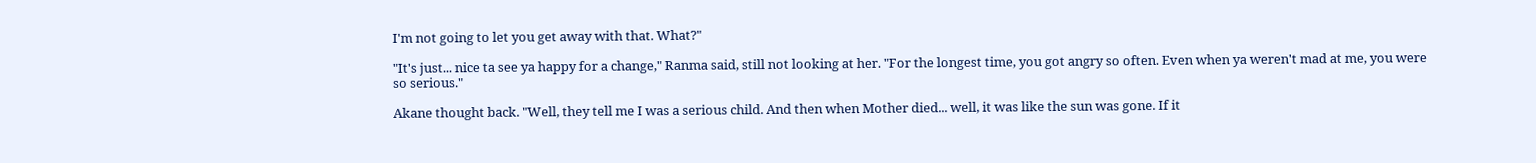I'm not going to let you get away with that. What?"

"It's just... nice ta see ya happy for a change," Ranma said, still not looking at her. "For the longest time, you got angry so often. Even when ya weren't mad at me, you were so serious."

Akane thought back. "Well, they tell me I was a serious child. And then when Mother died... well, it was like the sun was gone. If it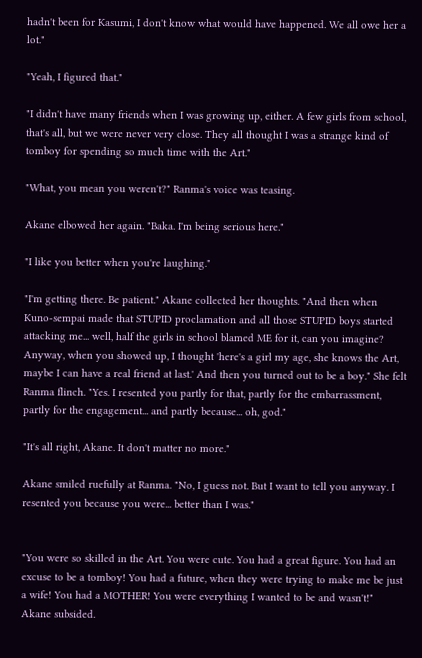hadn't been for Kasumi, I don't know what would have happened. We all owe her a lot."

"Yeah, I figured that."

"I didn't have many friends when I was growing up, either. A few girls from school, that's all, but we were never very close. They all thought I was a strange kind of tomboy for spending so much time with the Art."

"What, you mean you weren't?" Ranma's voice was teasing.

Akane elbowed her again. "Baka. I'm being serious here."

"I like you better when you're laughing."

"I'm getting there. Be patient." Akane collected her thoughts. "And then when Kuno-sempai made that STUPID proclamation and all those STUPID boys started attacking me... well, half the girls in school blamed ME for it, can you imagine? Anyway, when you showed up, I thought 'here's a girl my age, she knows the Art, maybe I can have a real friend at last.' And then you turned out to be a boy." She felt Ranma flinch. "Yes. I resented you partly for that, partly for the embarrassment, partly for the engagement... and partly because... oh, god."

"It's all right, Akane. It don't matter no more."

Akane smiled ruefully at Ranma. "No, I guess not. But I want to tell you anyway. I resented you because you were... better than I was."


"You were so skilled in the Art. You were cute. You had a great figure. You had an excuse to be a tomboy! You had a future, when they were trying to make me be just a wife! You had a MOTHER! You were everything I wanted to be and wasn't!" Akane subsided.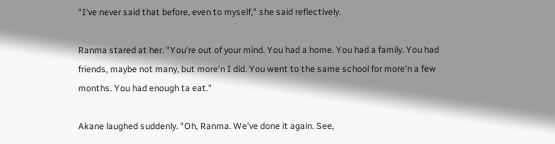"I've never said that before, even to myself," she said reflectively.

Ranma stared at her. "You're out of your mind. You had a home. You had a family. You had friends, maybe not many, but more'n I did. You went to the same school for more'n a few months. You had enough ta eat."

Akane laughed suddenly. "Oh, Ranma. We've done it again. See,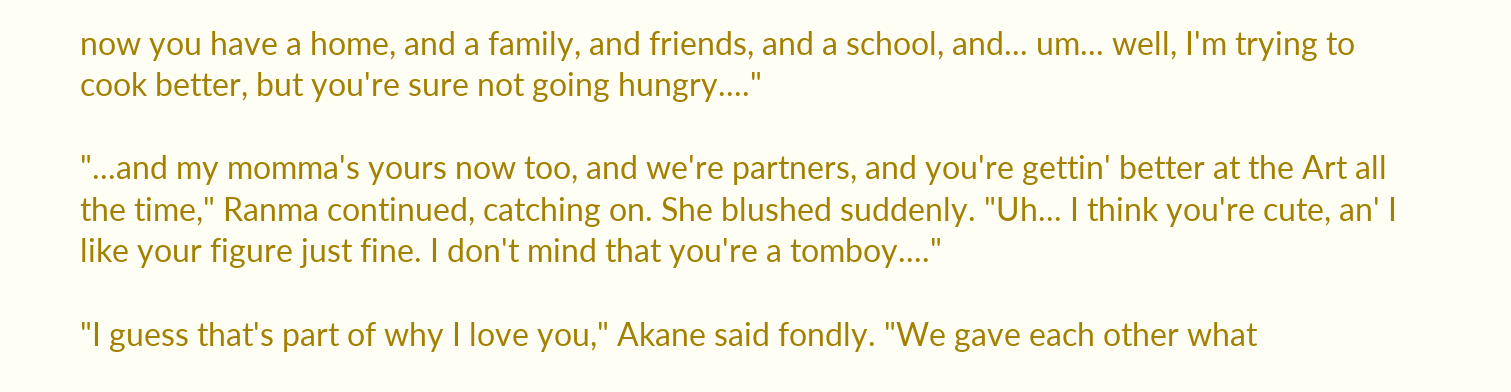now you have a home, and a family, and friends, and a school, and... um... well, I'm trying to cook better, but you're sure not going hungry...."

"...and my momma's yours now too, and we're partners, and you're gettin' better at the Art all the time," Ranma continued, catching on. She blushed suddenly. "Uh... I think you're cute, an' I like your figure just fine. I don't mind that you're a tomboy...."

"I guess that's part of why I love you," Akane said fondly. "We gave each other what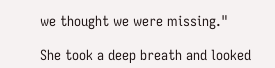we thought we were missing."

She took a deep breath and looked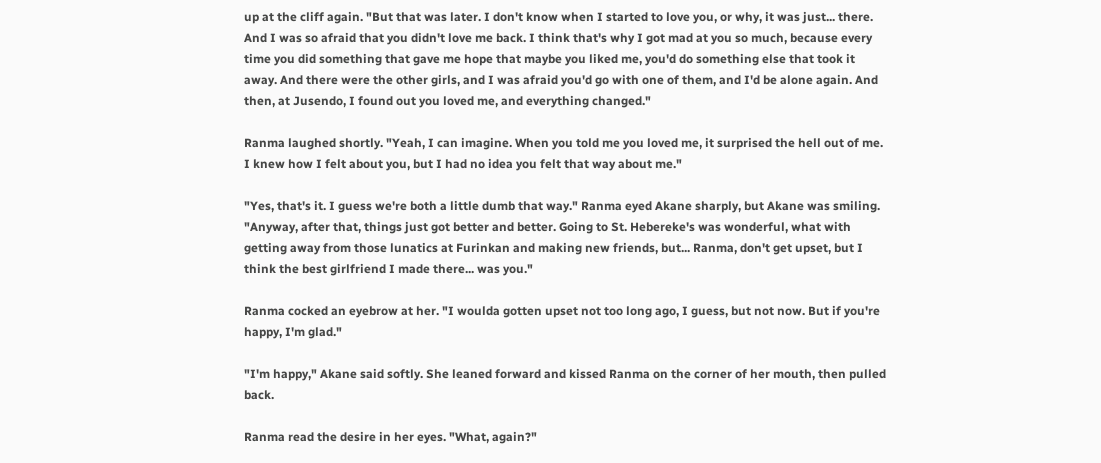up at the cliff again. "But that was later. I don't know when I started to love you, or why, it was just... there. And I was so afraid that you didn't love me back. I think that's why I got mad at you so much, because every time you did something that gave me hope that maybe you liked me, you'd do something else that took it away. And there were the other girls, and I was afraid you'd go with one of them, and I'd be alone again. And then, at Jusendo, I found out you loved me, and everything changed."

Ranma laughed shortly. "Yeah, I can imagine. When you told me you loved me, it surprised the hell out of me. I knew how I felt about you, but I had no idea you felt that way about me."

"Yes, that's it. I guess we're both a little dumb that way." Ranma eyed Akane sharply, but Akane was smiling. "Anyway, after that, things just got better and better. Going to St. Hebereke's was wonderful, what with getting away from those lunatics at Furinkan and making new friends, but... Ranma, don't get upset, but I think the best girlfriend I made there... was you."

Ranma cocked an eyebrow at her. "I woulda gotten upset not too long ago, I guess, but not now. But if you're happy, I'm glad."

"I'm happy," Akane said softly. She leaned forward and kissed Ranma on the corner of her mouth, then pulled back.

Ranma read the desire in her eyes. "What, again?"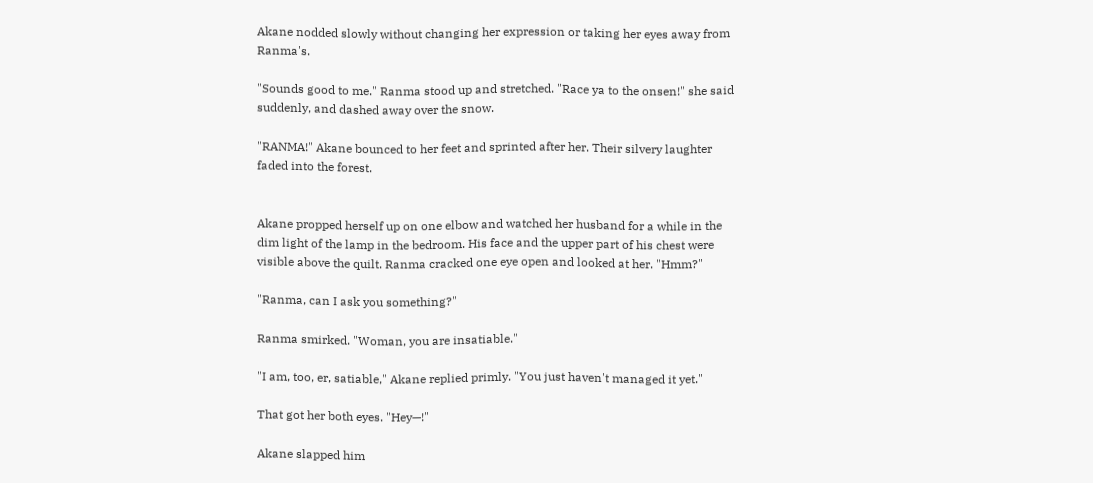Akane nodded slowly without changing her expression or taking her eyes away from Ranma's.

"Sounds good to me." Ranma stood up and stretched. "Race ya to the onsen!" she said suddenly, and dashed away over the snow.

"RANMA!" Akane bounced to her feet and sprinted after her. Their silvery laughter faded into the forest.


Akane propped herself up on one elbow and watched her husband for a while in the dim light of the lamp in the bedroom. His face and the upper part of his chest were visible above the quilt. Ranma cracked one eye open and looked at her. "Hmm?"

"Ranma, can I ask you something?"

Ranma smirked. "Woman, you are insatiable."

"I am, too, er, satiable," Akane replied primly. "You just haven't managed it yet."

That got her both eyes. "Hey—!"

Akane slapped him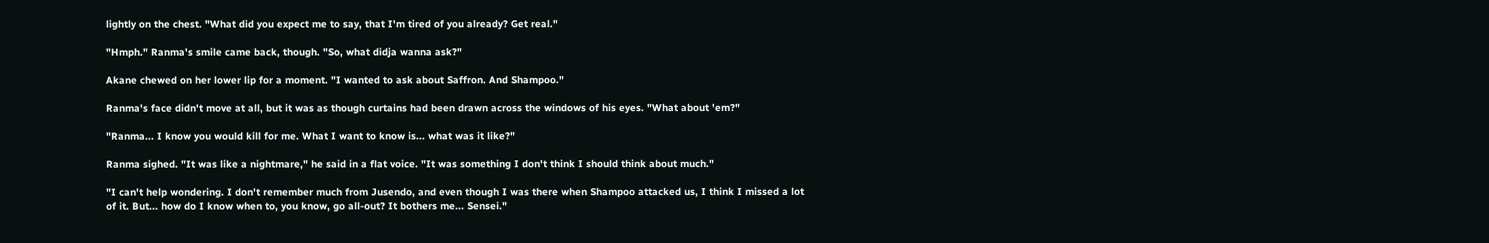lightly on the chest. "What did you expect me to say, that I'm tired of you already? Get real."

"Hmph." Ranma's smile came back, though. "So, what didja wanna ask?"

Akane chewed on her lower lip for a moment. "I wanted to ask about Saffron. And Shampoo."

Ranma's face didn't move at all, but it was as though curtains had been drawn across the windows of his eyes. "What about 'em?"

"Ranma... I know you would kill for me. What I want to know is... what was it like?"

Ranma sighed. "It was like a nightmare," he said in a flat voice. "It was something I don't think I should think about much."

"I can't help wondering. I don't remember much from Jusendo, and even though I was there when Shampoo attacked us, I think I missed a lot of it. But... how do I know when to, you know, go all-out? It bothers me... Sensei."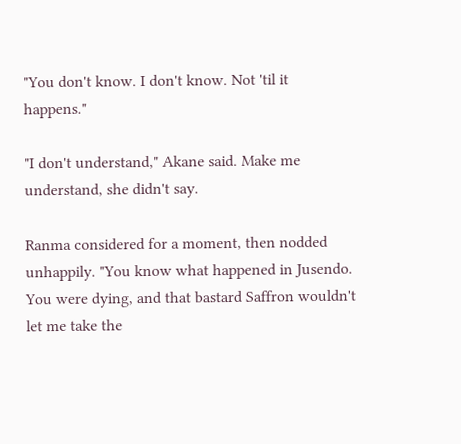"You don't know. I don't know. Not 'til it happens."

"I don't understand," Akane said. Make me understand, she didn't say.

Ranma considered for a moment, then nodded unhappily. "You know what happened in Jusendo. You were dying, and that bastard Saffron wouldn't let me take the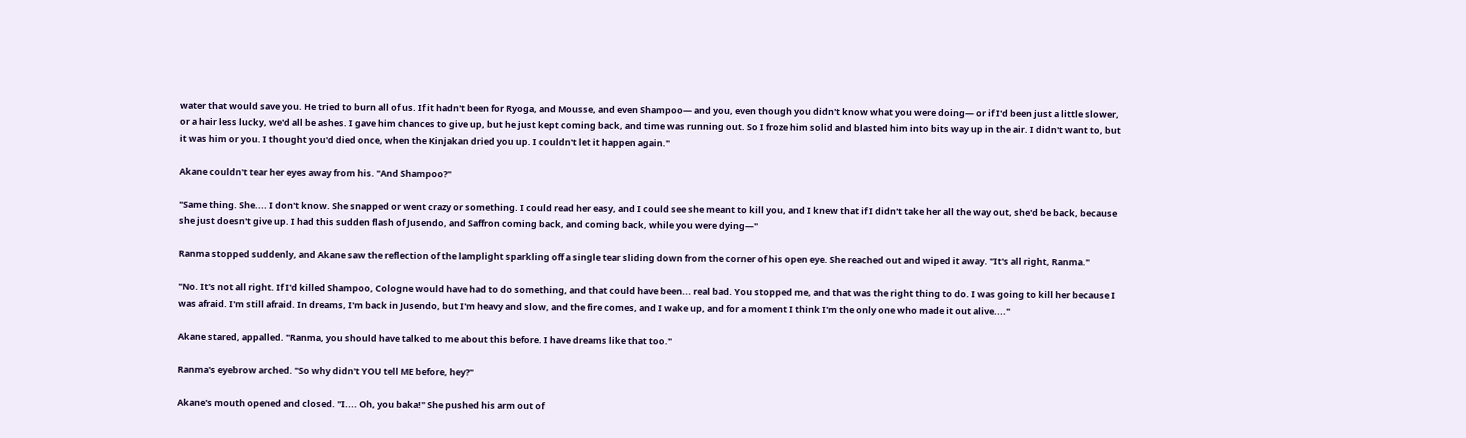water that would save you. He tried to burn all of us. If it hadn't been for Ryoga, and Mousse, and even Shampoo— and you, even though you didn't know what you were doing— or if I'd been just a little slower, or a hair less lucky, we'd all be ashes. I gave him chances to give up, but he just kept coming back, and time was running out. So I froze him solid and blasted him into bits way up in the air. I didn't want to, but it was him or you. I thought you'd died once, when the Kinjakan dried you up. I couldn't let it happen again."

Akane couldn't tear her eyes away from his. "And Shampoo?"

"Same thing. She.... I don't know. She snapped or went crazy or something. I could read her easy, and I could see she meant to kill you, and I knew that if I didn't take her all the way out, she'd be back, because she just doesn't give up. I had this sudden flash of Jusendo, and Saffron coming back, and coming back, while you were dying—"

Ranma stopped suddenly, and Akane saw the reflection of the lamplight sparkling off a single tear sliding down from the corner of his open eye. She reached out and wiped it away. "It's all right, Ranma."

"No. It's not all right. If I'd killed Shampoo, Cologne would have had to do something, and that could have been... real bad. You stopped me, and that was the right thing to do. I was going to kill her because I was afraid. I'm still afraid. In dreams, I'm back in Jusendo, but I'm heavy and slow, and the fire comes, and I wake up, and for a moment I think I'm the only one who made it out alive...."

Akane stared, appalled. "Ranma, you should have talked to me about this before. I have dreams like that too."

Ranma's eyebrow arched. "So why didn't YOU tell ME before, hey?"

Akane's mouth opened and closed. "I.... Oh, you baka!" She pushed his arm out of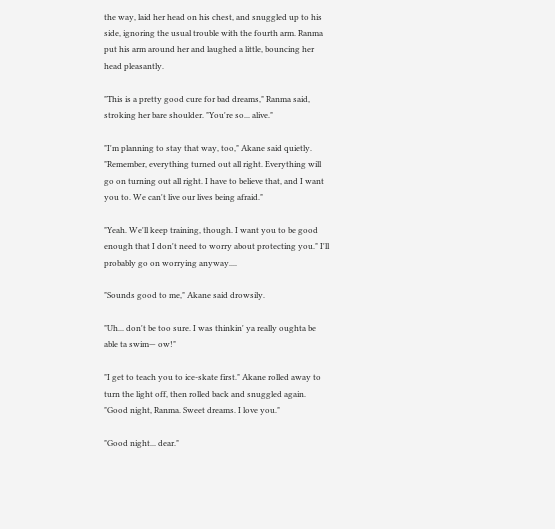the way, laid her head on his chest, and snuggled up to his side, ignoring the usual trouble with the fourth arm. Ranma put his arm around her and laughed a little, bouncing her head pleasantly.

"This is a pretty good cure for bad dreams," Ranma said, stroking her bare shoulder. "You're so... alive."

"I'm planning to stay that way, too," Akane said quietly. "Remember, everything turned out all right. Everything will go on turning out all right. I have to believe that, and I want you to. We can't live our lives being afraid."

"Yeah. We'll keep training, though. I want you to be good enough that I don't need to worry about protecting you." I'll probably go on worrying anyway....

"Sounds good to me," Akane said drowsily.

"Uh... don't be too sure. I was thinkin' ya really oughta be able ta swim— ow!"

"I get to teach you to ice-skate first." Akane rolled away to turn the light off, then rolled back and snuggled again. "Good night, Ranma. Sweet dreams. I love you."

"Good night... dear."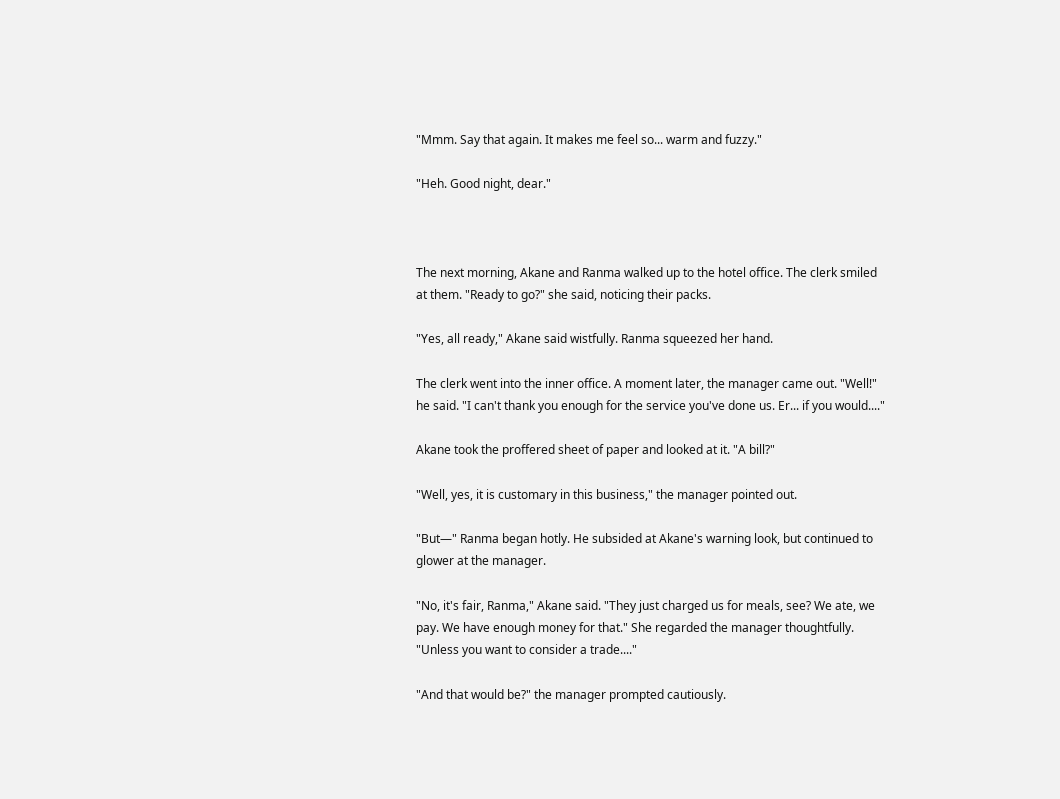"Mmm. Say that again. It makes me feel so... warm and fuzzy."

"Heh. Good night, dear."



The next morning, Akane and Ranma walked up to the hotel office. The clerk smiled at them. "Ready to go?" she said, noticing their packs.

"Yes, all ready," Akane said wistfully. Ranma squeezed her hand.

The clerk went into the inner office. A moment later, the manager came out. "Well!" he said. "I can't thank you enough for the service you've done us. Er... if you would...."

Akane took the proffered sheet of paper and looked at it. "A bill?"

"Well, yes, it is customary in this business," the manager pointed out.

"But—" Ranma began hotly. He subsided at Akane's warning look, but continued to glower at the manager.

"No, it's fair, Ranma," Akane said. "They just charged us for meals, see? We ate, we pay. We have enough money for that." She regarded the manager thoughtfully. "Unless you want to consider a trade...."

"And that would be?" the manager prompted cautiously.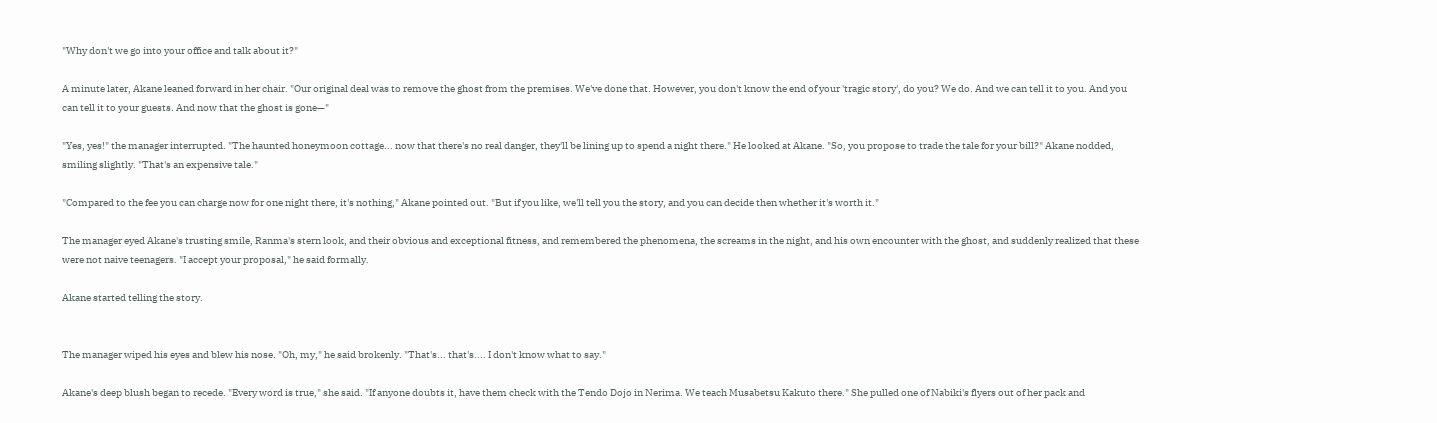"Why don't we go into your office and talk about it?"

A minute later, Akane leaned forward in her chair. "Our original deal was to remove the ghost from the premises. We've done that. However, you don't know the end of your 'tragic story', do you? We do. And we can tell it to you. And you can tell it to your guests. And now that the ghost is gone—"

"Yes, yes!" the manager interrupted. "The haunted honeymoon cottage... now that there's no real danger, they'll be lining up to spend a night there." He looked at Akane. "So, you propose to trade the tale for your bill?" Akane nodded, smiling slightly. "That's an expensive tale."

"Compared to the fee you can charge now for one night there, it's nothing," Akane pointed out. "But if you like, we'll tell you the story, and you can decide then whether it's worth it."

The manager eyed Akane's trusting smile, Ranma's stern look, and their obvious and exceptional fitness, and remembered the phenomena, the screams in the night, and his own encounter with the ghost, and suddenly realized that these were not naive teenagers. "I accept your proposal," he said formally.

Akane started telling the story.


The manager wiped his eyes and blew his nose. "Oh, my," he said brokenly. "That's... that's.... I don't know what to say."

Akane's deep blush began to recede. "Every word is true," she said. "If anyone doubts it, have them check with the Tendo Dojo in Nerima. We teach Musabetsu Kakuto there." She pulled one of Nabiki's flyers out of her pack and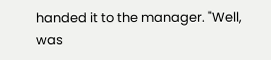handed it to the manager. "Well, was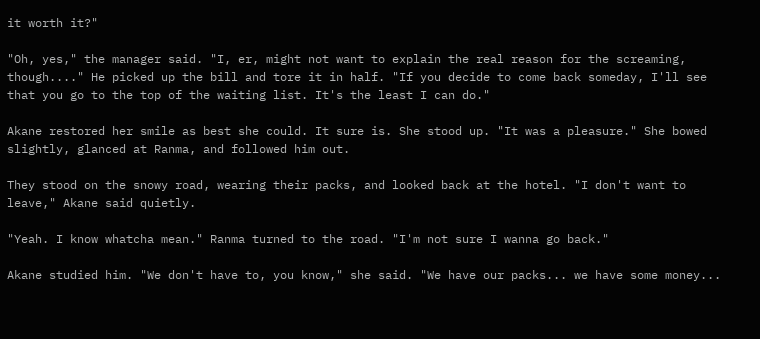it worth it?"

"Oh, yes," the manager said. "I, er, might not want to explain the real reason for the screaming, though...." He picked up the bill and tore it in half. "If you decide to come back someday, I'll see that you go to the top of the waiting list. It's the least I can do."

Akane restored her smile as best she could. It sure is. She stood up. "It was a pleasure." She bowed slightly, glanced at Ranma, and followed him out.

They stood on the snowy road, wearing their packs, and looked back at the hotel. "I don't want to leave," Akane said quietly.

"Yeah. I know whatcha mean." Ranma turned to the road. "I'm not sure I wanna go back."

Akane studied him. "We don't have to, you know," she said. "We have our packs... we have some money...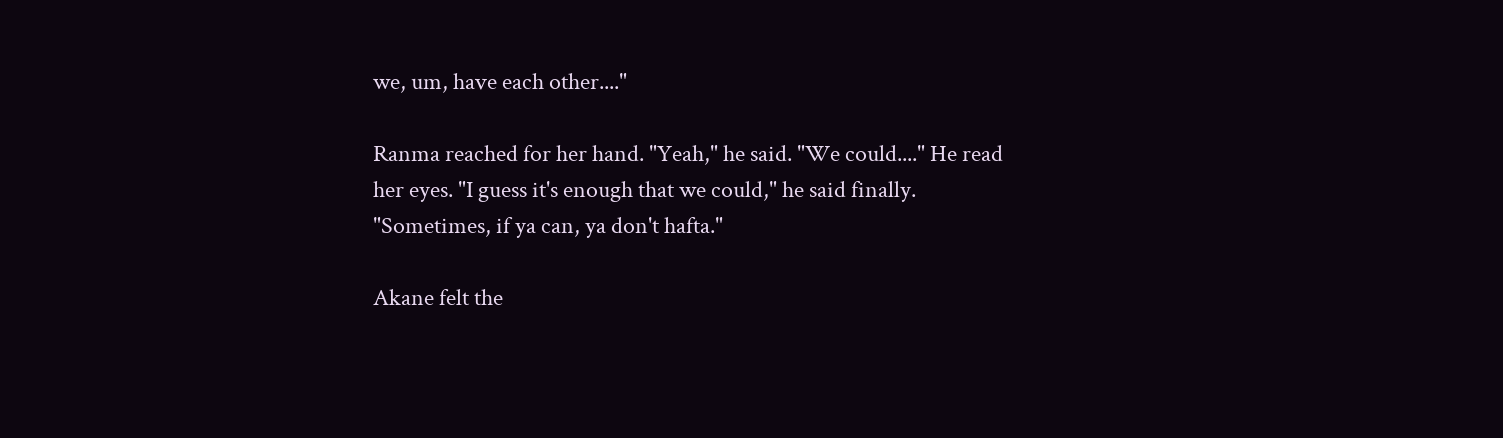we, um, have each other...."

Ranma reached for her hand. "Yeah," he said. "We could...." He read her eyes. "I guess it's enough that we could," he said finally. "Sometimes, if ya can, ya don't hafta."

Akane felt the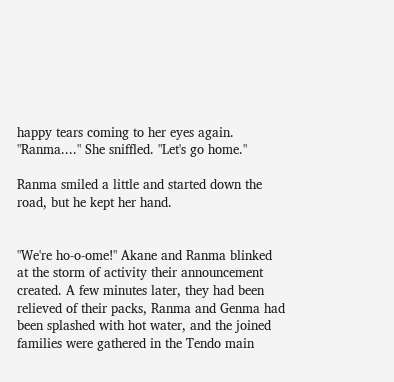happy tears coming to her eyes again. "Ranma...." She sniffled. "Let's go home."

Ranma smiled a little and started down the road, but he kept her hand.


"We're ho-o-ome!" Akane and Ranma blinked at the storm of activity their announcement created. A few minutes later, they had been relieved of their packs, Ranma and Genma had been splashed with hot water, and the joined families were gathered in the Tendo main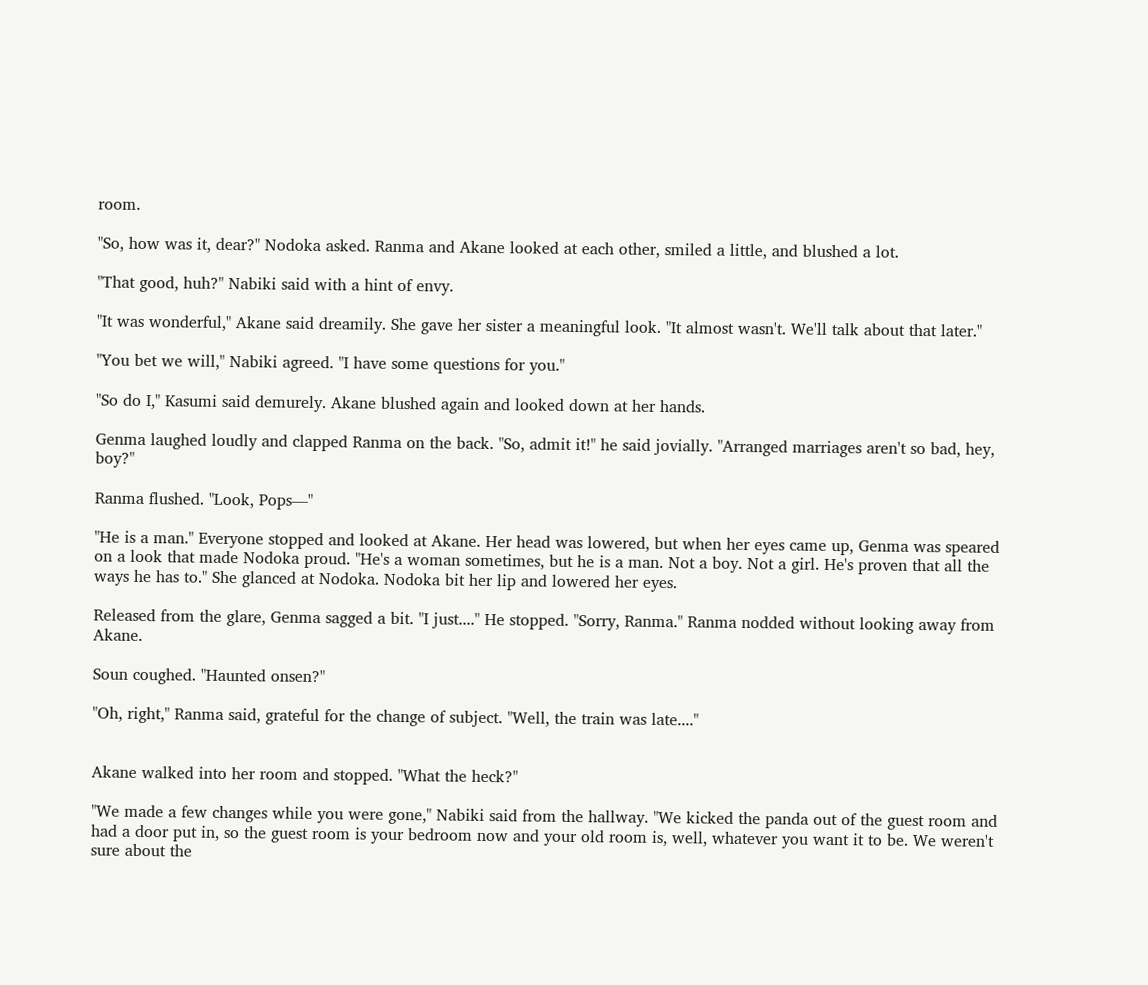room.

"So, how was it, dear?" Nodoka asked. Ranma and Akane looked at each other, smiled a little, and blushed a lot.

"That good, huh?" Nabiki said with a hint of envy.

"It was wonderful," Akane said dreamily. She gave her sister a meaningful look. "It almost wasn't. We'll talk about that later."

"You bet we will," Nabiki agreed. "I have some questions for you."

"So do I," Kasumi said demurely. Akane blushed again and looked down at her hands.

Genma laughed loudly and clapped Ranma on the back. "So, admit it!" he said jovially. "Arranged marriages aren't so bad, hey, boy?"

Ranma flushed. "Look, Pops—"

"He is a man." Everyone stopped and looked at Akane. Her head was lowered, but when her eyes came up, Genma was speared on a look that made Nodoka proud. "He's a woman sometimes, but he is a man. Not a boy. Not a girl. He's proven that all the ways he has to." She glanced at Nodoka. Nodoka bit her lip and lowered her eyes.

Released from the glare, Genma sagged a bit. "I just...." He stopped. "Sorry, Ranma." Ranma nodded without looking away from Akane.

Soun coughed. "Haunted onsen?"

"Oh, right," Ranma said, grateful for the change of subject. "Well, the train was late...."


Akane walked into her room and stopped. "What the heck?"

"We made a few changes while you were gone," Nabiki said from the hallway. "We kicked the panda out of the guest room and had a door put in, so the guest room is your bedroom now and your old room is, well, whatever you want it to be. We weren't sure about the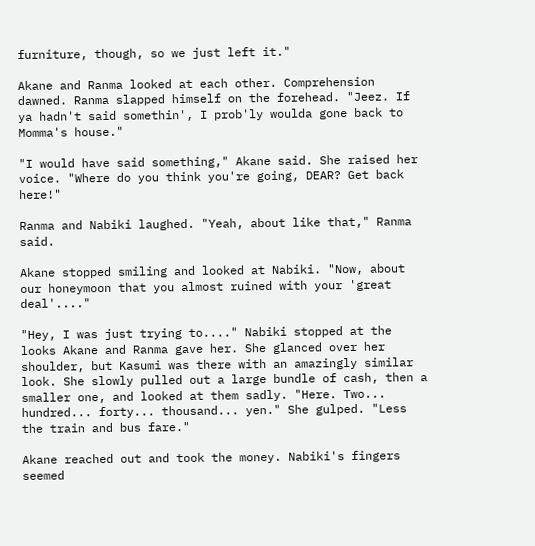furniture, though, so we just left it."

Akane and Ranma looked at each other. Comprehension dawned. Ranma slapped himself on the forehead. "Jeez. If ya hadn't said somethin', I prob'ly woulda gone back to Momma's house."

"I would have said something," Akane said. She raised her voice. "Where do you think you're going, DEAR? Get back here!"

Ranma and Nabiki laughed. "Yeah, about like that," Ranma said.

Akane stopped smiling and looked at Nabiki. "Now, about our honeymoon that you almost ruined with your 'great deal'...."

"Hey, I was just trying to...." Nabiki stopped at the looks Akane and Ranma gave her. She glanced over her shoulder, but Kasumi was there with an amazingly similar look. She slowly pulled out a large bundle of cash, then a smaller one, and looked at them sadly. "Here. Two... hundred... forty... thousand... yen." She gulped. "Less the train and bus fare."

Akane reached out and took the money. Nabiki's fingers seemed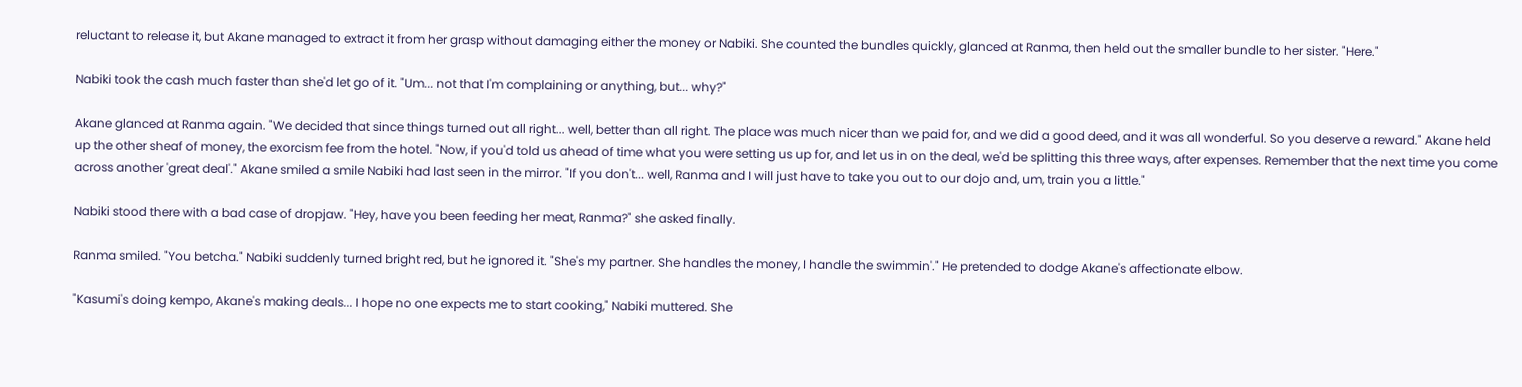reluctant to release it, but Akane managed to extract it from her grasp without damaging either the money or Nabiki. She counted the bundles quickly, glanced at Ranma, then held out the smaller bundle to her sister. "Here."

Nabiki took the cash much faster than she'd let go of it. "Um... not that I'm complaining or anything, but... why?"

Akane glanced at Ranma again. "We decided that since things turned out all right... well, better than all right. The place was much nicer than we paid for, and we did a good deed, and it was all wonderful. So you deserve a reward." Akane held up the other sheaf of money, the exorcism fee from the hotel. "Now, if you'd told us ahead of time what you were setting us up for, and let us in on the deal, we'd be splitting this three ways, after expenses. Remember that the next time you come across another 'great deal'." Akane smiled a smile Nabiki had last seen in the mirror. "If you don't... well, Ranma and I will just have to take you out to our dojo and, um, train you a little."

Nabiki stood there with a bad case of dropjaw. "Hey, have you been feeding her meat, Ranma?" she asked finally.

Ranma smiled. "You betcha." Nabiki suddenly turned bright red, but he ignored it. "She's my partner. She handles the money, I handle the swimmin'." He pretended to dodge Akane's affectionate elbow.

"Kasumi's doing kempo, Akane's making deals... I hope no one expects me to start cooking," Nabiki muttered. She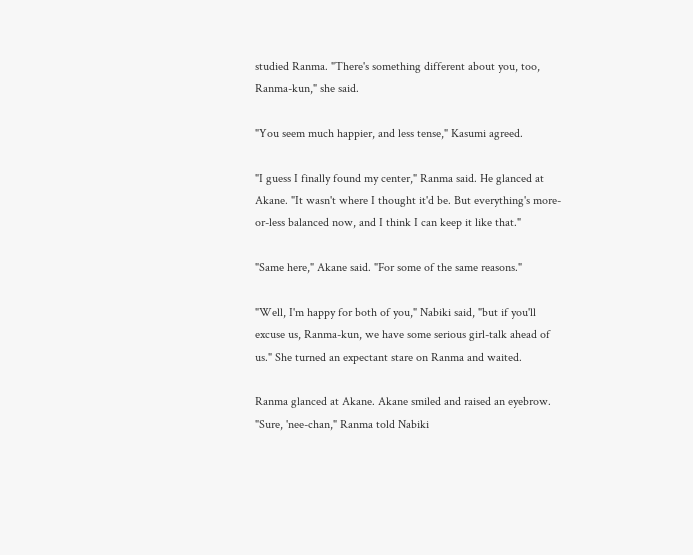studied Ranma. "There's something different about you, too, Ranma-kun," she said.

"You seem much happier, and less tense," Kasumi agreed.

"I guess I finally found my center," Ranma said. He glanced at Akane. "It wasn't where I thought it'd be. But everything's more-or-less balanced now, and I think I can keep it like that."

"Same here," Akane said. "For some of the same reasons."

"Well, I'm happy for both of you," Nabiki said, "but if you'll excuse us, Ranma-kun, we have some serious girl-talk ahead of us." She turned an expectant stare on Ranma and waited.

Ranma glanced at Akane. Akane smiled and raised an eyebrow. "Sure, 'nee-chan," Ranma told Nabiki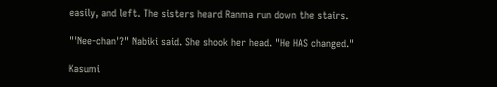easily, and left. The sisters heard Ranma run down the stairs.

"'Nee-chan'?" Nabiki said. She shook her head. "He HAS changed."

Kasumi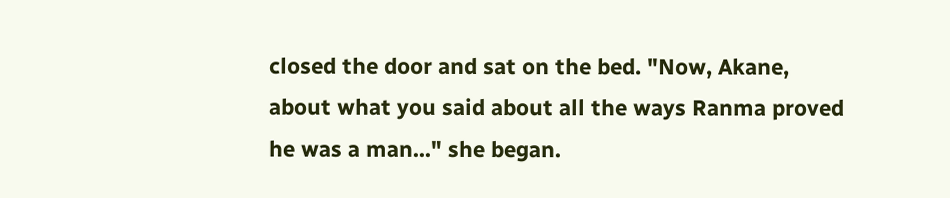closed the door and sat on the bed. "Now, Akane, about what you said about all the ways Ranma proved he was a man..." she began.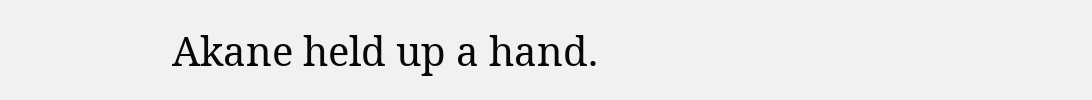Akane held up a hand.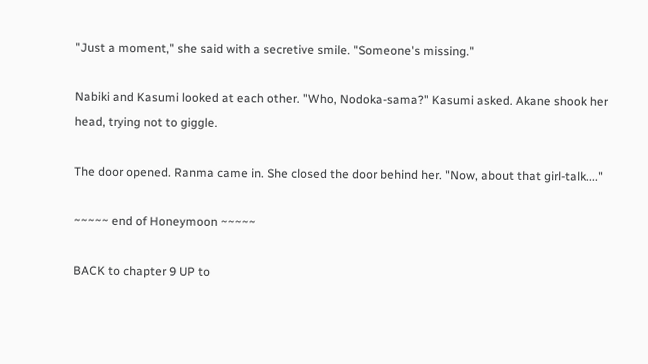"Just a moment," she said with a secretive smile. "Someone's missing."

Nabiki and Kasumi looked at each other. "Who, Nodoka-sama?" Kasumi asked. Akane shook her head, trying not to giggle.

The door opened. Ranma came in. She closed the door behind her. "Now, about that girl-talk...."

~~~~~ end of Honeymoon ~~~~~

BACK to chapter 9 UP to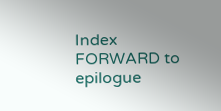Index FORWARD to epilogue